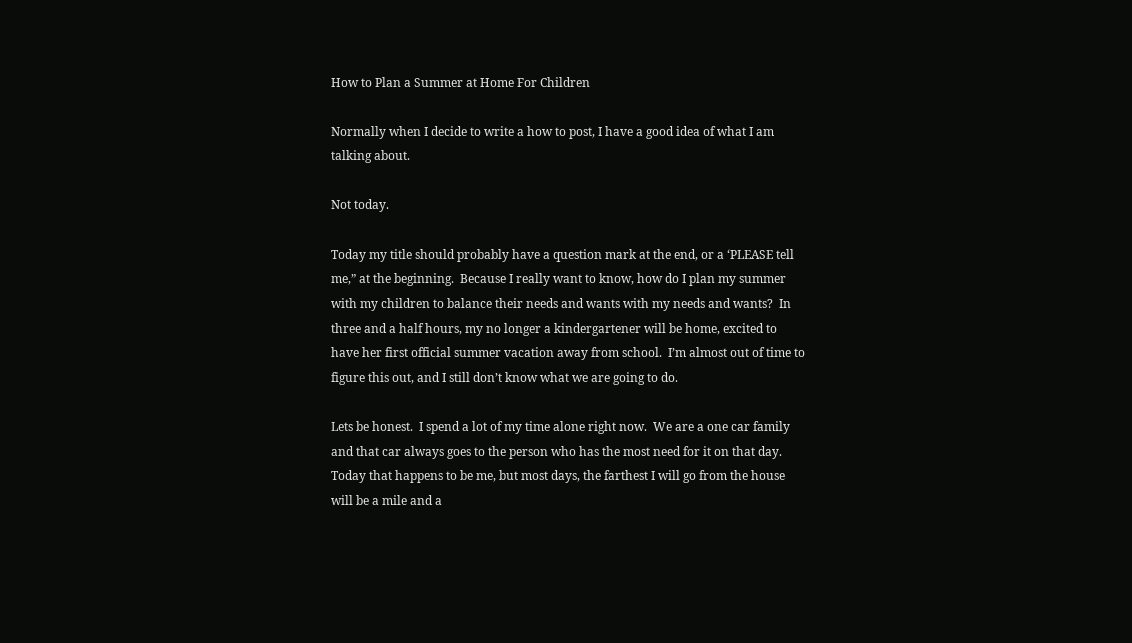How to Plan a Summer at Home For Children

Normally when I decide to write a how to post, I have a good idea of what I am talking about.

Not today.

Today my title should probably have a question mark at the end, or a ‘PLEASE tell me,” at the beginning.  Because I really want to know, how do I plan my summer with my children to balance their needs and wants with my needs and wants?  In three and a half hours, my no longer a kindergartener will be home, excited to have her first official summer vacation away from school.  I’m almost out of time to figure this out, and I still don’t know what we are going to do.

Lets be honest.  I spend a lot of my time alone right now.  We are a one car family and that car always goes to the person who has the most need for it on that day.  Today that happens to be me, but most days, the farthest I will go from the house will be a mile and a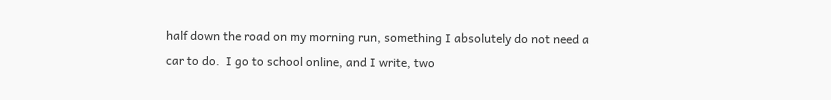half down the road on my morning run, something I absolutely do not need a car to do.  I go to school online, and I write, two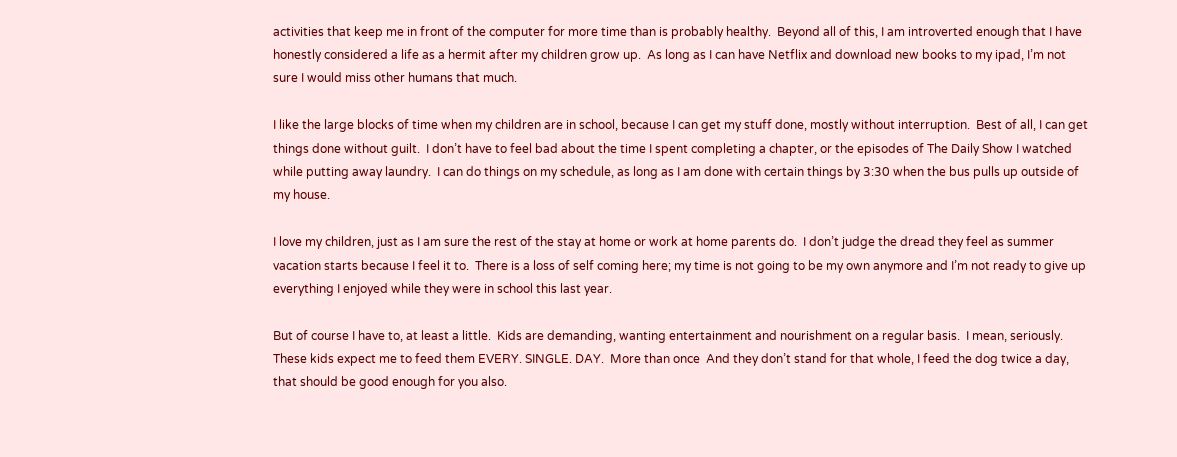activities that keep me in front of the computer for more time than is probably healthy.  Beyond all of this, I am introverted enough that I have honestly considered a life as a hermit after my children grow up.  As long as I can have Netflix and download new books to my ipad, I’m not sure I would miss other humans that much.

I like the large blocks of time when my children are in school, because I can get my stuff done, mostly without interruption.  Best of all, I can get things done without guilt.  I don’t have to feel bad about the time I spent completing a chapter, or the episodes of The Daily Show I watched while putting away laundry.  I can do things on my schedule, as long as I am done with certain things by 3:30 when the bus pulls up outside of my house.

I love my children, just as I am sure the rest of the stay at home or work at home parents do.  I don’t judge the dread they feel as summer vacation starts because I feel it to.  There is a loss of self coming here; my time is not going to be my own anymore and I’m not ready to give up everything I enjoyed while they were in school this last year.

But of course I have to, at least a little.  Kids are demanding, wanting entertainment and nourishment on a regular basis.  I mean, seriously.  These kids expect me to feed them EVERY. SINGLE. DAY.  More than once  And they don’t stand for that whole, I feed the dog twice a day, that should be good enough for you also.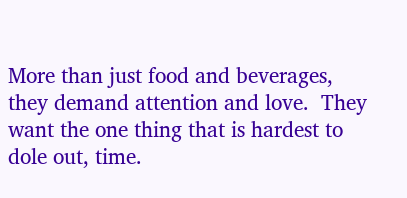More than just food and beverages, they demand attention and love.  They want the one thing that is hardest to dole out, time.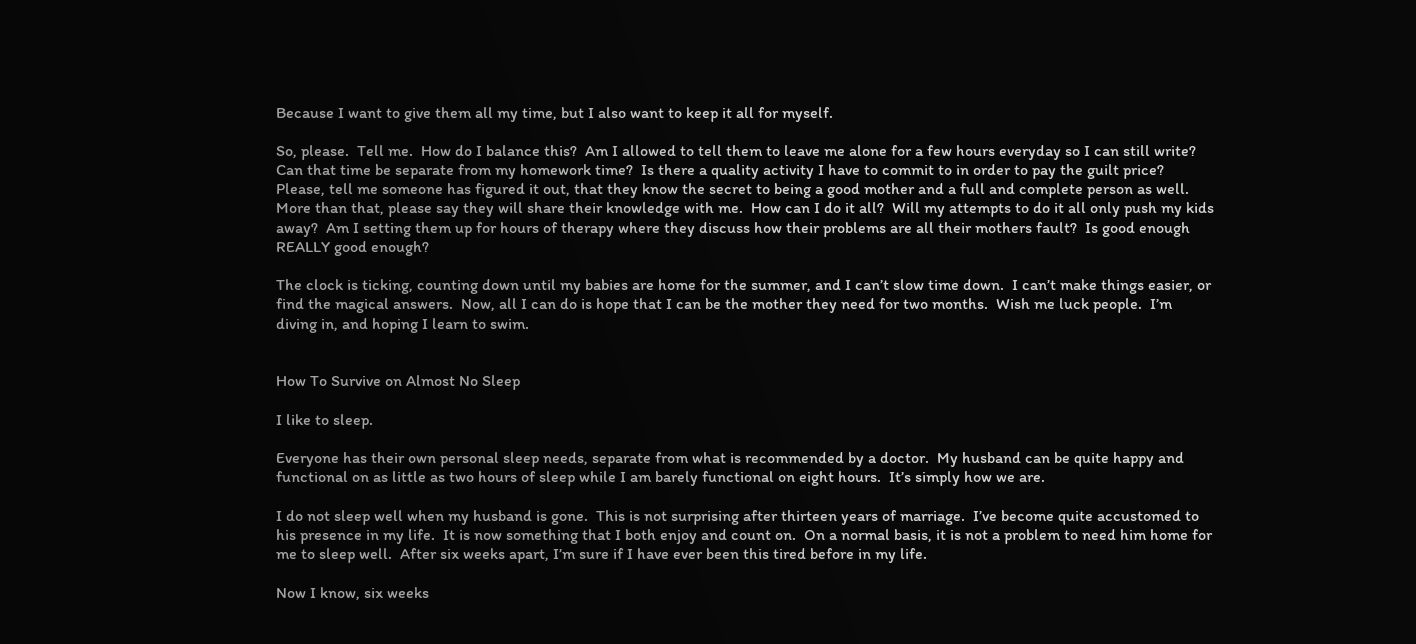Because I want to give them all my time, but I also want to keep it all for myself.

So, please.  Tell me.  How do I balance this?  Am I allowed to tell them to leave me alone for a few hours everyday so I can still write?  Can that time be separate from my homework time?  Is there a quality activity I have to commit to in order to pay the guilt price?  Please, tell me someone has figured it out, that they know the secret to being a good mother and a full and complete person as well.  More than that, please say they will share their knowledge with me.  How can I do it all?  Will my attempts to do it all only push my kids away?  Am I setting them up for hours of therapy where they discuss how their problems are all their mothers fault?  Is good enough REALLY good enough?

The clock is ticking, counting down until my babies are home for the summer, and I can’t slow time down.  I can’t make things easier, or find the magical answers.  Now, all I can do is hope that I can be the mother they need for two months.  Wish me luck people.  I’m diving in, and hoping I learn to swim.


How To Survive on Almost No Sleep

I like to sleep.

Everyone has their own personal sleep needs, separate from what is recommended by a doctor.  My husband can be quite happy and functional on as little as two hours of sleep while I am barely functional on eight hours.  It’s simply how we are.

I do not sleep well when my husband is gone.  This is not surprising after thirteen years of marriage.  I’ve become quite accustomed to his presence in my life.  It is now something that I both enjoy and count on.  On a normal basis, it is not a problem to need him home for me to sleep well.  After six weeks apart, I’m sure if I have ever been this tired before in my life.

Now I know, six weeks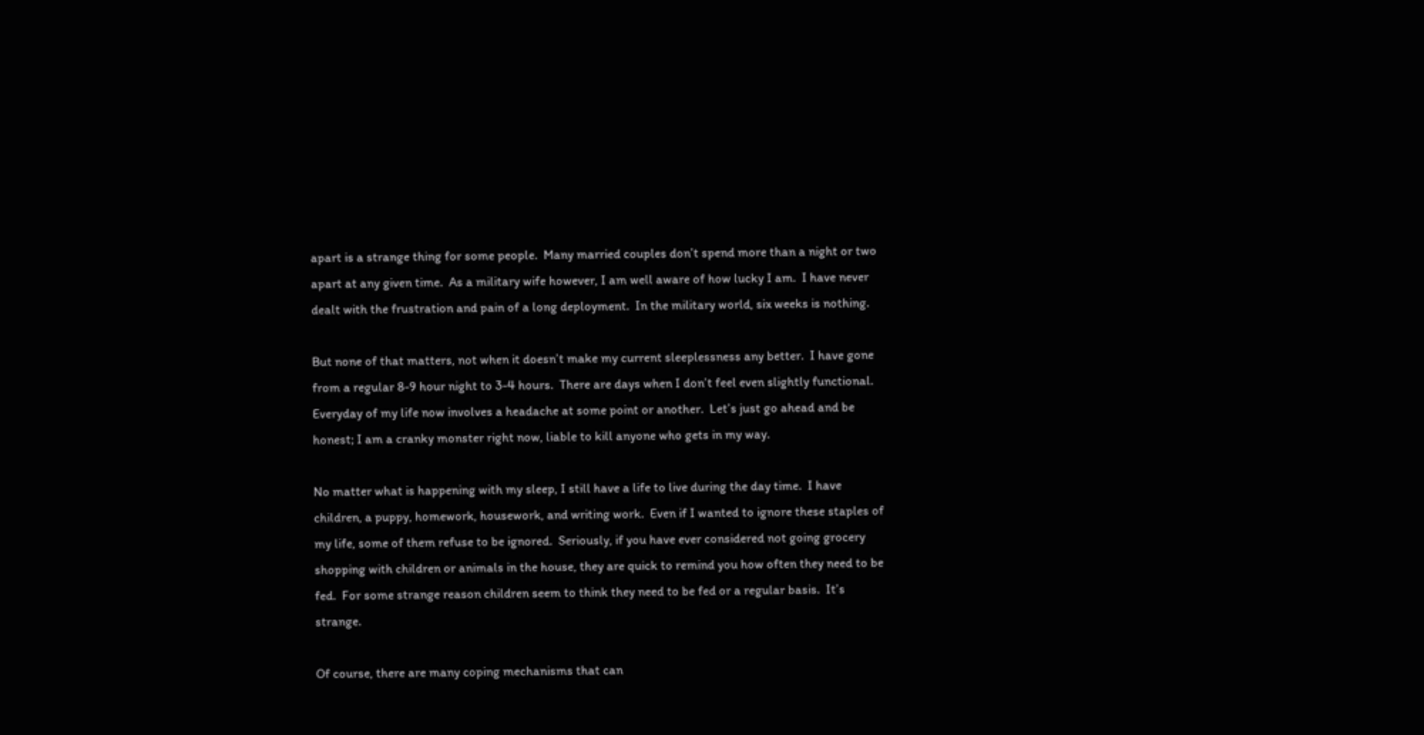apart is a strange thing for some people.  Many married couples don’t spend more than a night or two apart at any given time.  As a military wife however, I am well aware of how lucky I am.  I have never dealt with the frustration and pain of a long deployment.  In the military world, six weeks is nothing.

But none of that matters, not when it doesn’t make my current sleeplessness any better.  I have gone from a regular 8-9 hour night to 3-4 hours.  There are days when I don’t feel even slightly functional.  Everyday of my life now involves a headache at some point or another.  Let’s just go ahead and be honest; I am a cranky monster right now, liable to kill anyone who gets in my way.

No matter what is happening with my sleep, I still have a life to live during the day time.  I have children, a puppy, homework, housework, and writing work.  Even if I wanted to ignore these staples of my life, some of them refuse to be ignored.  Seriously, if you have ever considered not going grocery shopping with children or animals in the house, they are quick to remind you how often they need to be fed.  For some strange reason children seem to think they need to be fed or a regular basis.  It’s strange.

Of course, there are many coping mechanisms that can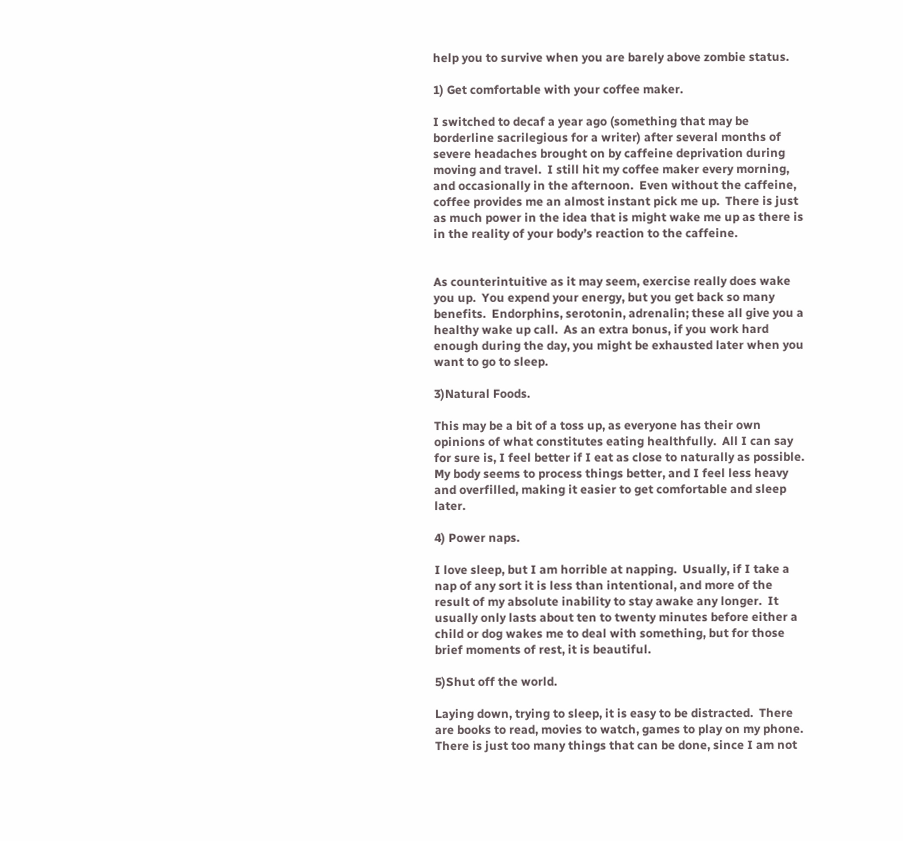help you to survive when you are barely above zombie status.

1) Get comfortable with your coffee maker.

I switched to decaf a year ago (something that may be borderline sacrilegious for a writer) after several months of severe headaches brought on by caffeine deprivation during moving and travel.  I still hit my coffee maker every morning, and occasionally in the afternoon.  Even without the caffeine, coffee provides me an almost instant pick me up.  There is just as much power in the idea that is might wake me up as there is in the reality of your body’s reaction to the caffeine.


As counterintuitive as it may seem, exercise really does wake you up.  You expend your energy, but you get back so many benefits.  Endorphins, serotonin, adrenalin; these all give you a healthy wake up call.  As an extra bonus, if you work hard enough during the day, you might be exhausted later when you want to go to sleep.

3)Natural Foods.

This may be a bit of a toss up, as everyone has their own opinions of what constitutes eating healthfully.  All I can say for sure is, I feel better if I eat as close to naturally as possible.  My body seems to process things better, and I feel less heavy and overfilled, making it easier to get comfortable and sleep later.

4) Power naps.

I love sleep, but I am horrible at napping.  Usually, if I take a nap of any sort it is less than intentional, and more of the result of my absolute inability to stay awake any longer.  It usually only lasts about ten to twenty minutes before either a child or dog wakes me to deal with something, but for those brief moments of rest, it is beautiful.

5)Shut off the world.

Laying down, trying to sleep, it is easy to be distracted.  There are books to read, movies to watch, games to play on my phone.  There is just too many things that can be done, since I am not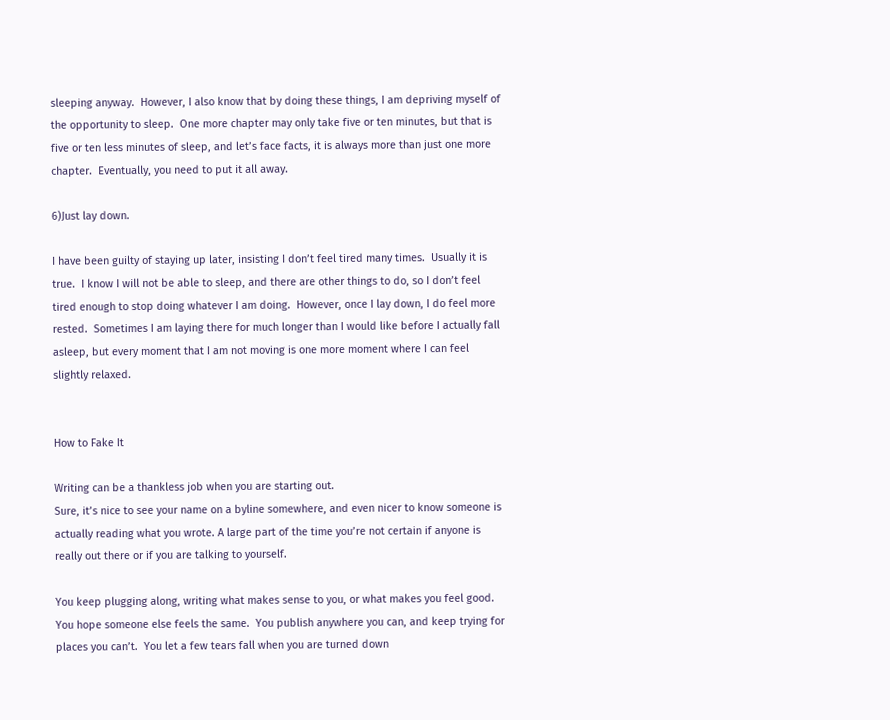sleeping anyway.  However, I also know that by doing these things, I am depriving myself of the opportunity to sleep.  One more chapter may only take five or ten minutes, but that is five or ten less minutes of sleep, and let’s face facts, it is always more than just one more chapter.  Eventually, you need to put it all away.

6)Just lay down.

I have been guilty of staying up later, insisting I don’t feel tired many times.  Usually it is true.  I know I will not be able to sleep, and there are other things to do, so I don’t feel tired enough to stop doing whatever I am doing.  However, once I lay down, I do feel more rested.  Sometimes I am laying there for much longer than I would like before I actually fall asleep, but every moment that I am not moving is one more moment where I can feel slightly relaxed.


How to Fake It

Writing can be a thankless job when you are starting out.
Sure, it’s nice to see your name on a byline somewhere, and even nicer to know someone is actually reading what you wrote. A large part of the time you’re not certain if anyone is really out there or if you are talking to yourself.

You keep plugging along, writing what makes sense to you, or what makes you feel good.  You hope someone else feels the same.  You publish anywhere you can, and keep trying for places you can’t.  You let a few tears fall when you are turned down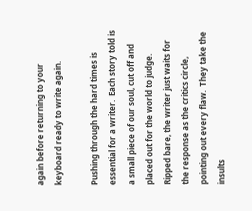again before returning to your keyboard ready to write again.

Pushing through the hard times is essential for a writer.  Each story told is a small piece of our soul, cut off and placed out for the world to judge.  Ripped bare, the writer just waits for the response as the critics circle, pointing out every flaw.  They take the insults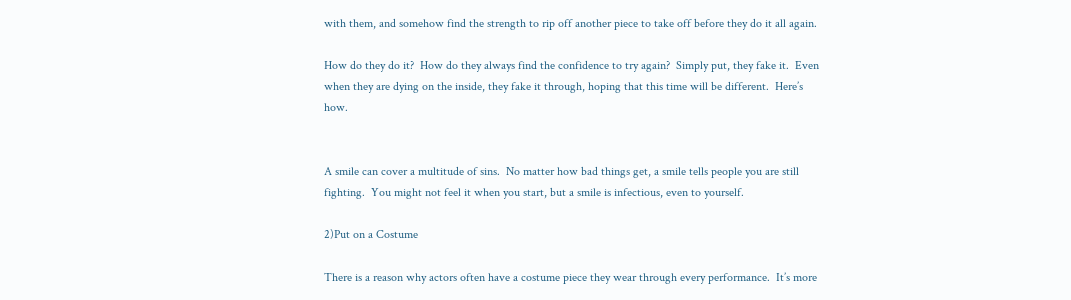with them, and somehow find the strength to rip off another piece to take off before they do it all again.

How do they do it?  How do they always find the confidence to try again?  Simply put, they fake it.  Even when they are dying on the inside, they fake it through, hoping that this time will be different.  Here’s how.


A smile can cover a multitude of sins.  No matter how bad things get, a smile tells people you are still fighting.  You might not feel it when you start, but a smile is infectious, even to yourself.

2)Put on a Costume

There is a reason why actors often have a costume piece they wear through every performance.  It’s more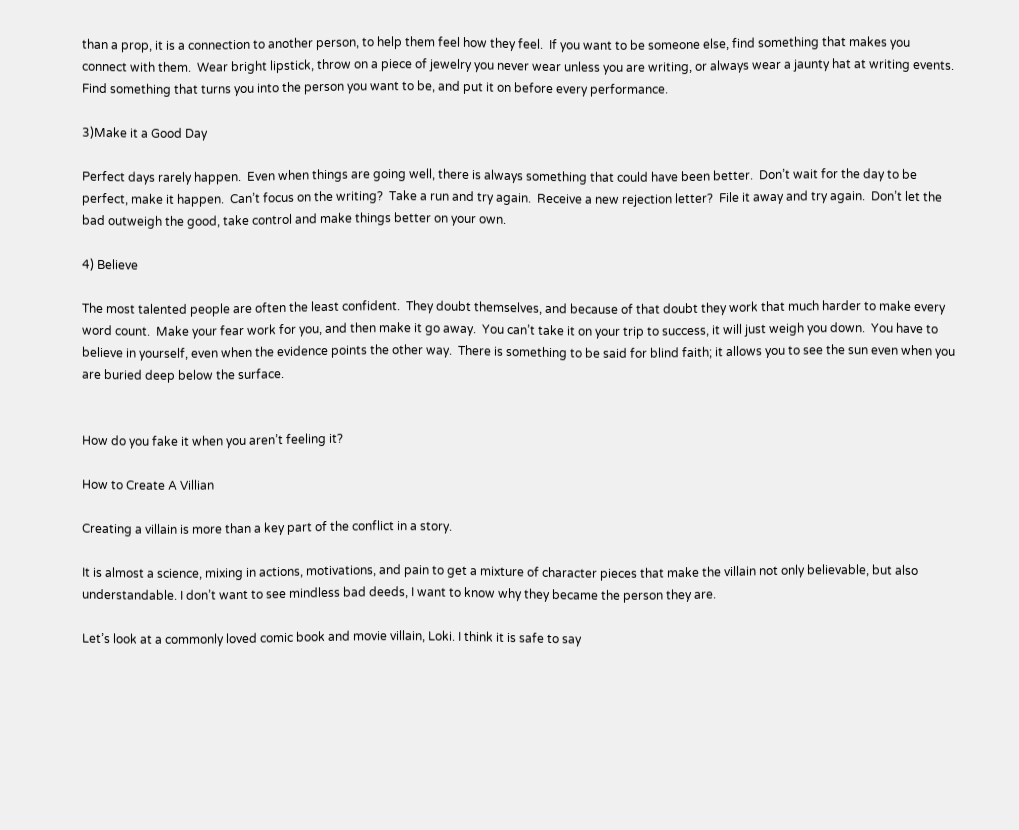than a prop, it is a connection to another person, to help them feel how they feel.  If you want to be someone else, find something that makes you connect with them.  Wear bright lipstick, throw on a piece of jewelry you never wear unless you are writing, or always wear a jaunty hat at writing events.  Find something that turns you into the person you want to be, and put it on before every performance.

3)Make it a Good Day

Perfect days rarely happen.  Even when things are going well, there is always something that could have been better.  Don’t wait for the day to be perfect, make it happen.  Can’t focus on the writing?  Take a run and try again.  Receive a new rejection letter?  File it away and try again.  Don’t let the bad outweigh the good, take control and make things better on your own.

4) Believe

The most talented people are often the least confident.  They doubt themselves, and because of that doubt they work that much harder to make every word count.  Make your fear work for you, and then make it go away.  You can’t take it on your trip to success, it will just weigh you down.  You have to believe in yourself, even when the evidence points the other way.  There is something to be said for blind faith; it allows you to see the sun even when you are buried deep below the surface.


How do you fake it when you aren’t feeling it?

How to Create A Villian

Creating a villain is more than a key part of the conflict in a story.

It is almost a science, mixing in actions, motivations, and pain to get a mixture of character pieces that make the villain not only believable, but also understandable. I don’t want to see mindless bad deeds, I want to know why they became the person they are.

Let’s look at a commonly loved comic book and movie villain, Loki. I think it is safe to say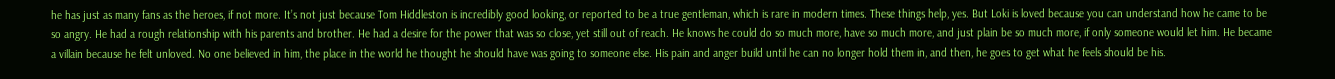he has just as many fans as the heroes, if not more. It’s not just because Tom Hiddleston is incredibly good looking, or reported to be a true gentleman, which is rare in modern times. These things help, yes. But Loki is loved because you can understand how he came to be so angry. He had a rough relationship with his parents and brother. He had a desire for the power that was so close, yet still out of reach. He knows he could do so much more, have so much more, and just plain be so much more, if only someone would let him. He became a villain because he felt unloved. No one believed in him, the place in the world he thought he should have was going to someone else. His pain and anger build until he can no longer hold them in, and then, he goes to get what he feels should be his.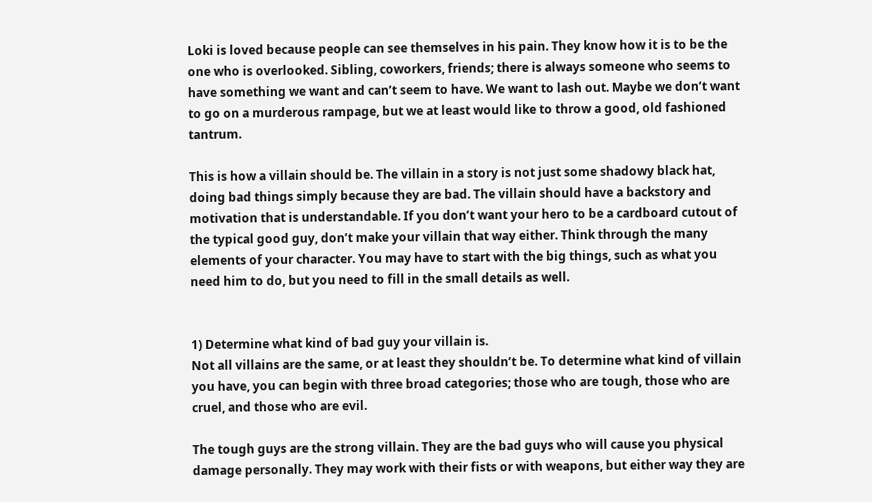Loki is loved because people can see themselves in his pain. They know how it is to be the one who is overlooked. Sibling, coworkers, friends; there is always someone who seems to have something we want and can’t seem to have. We want to lash out. Maybe we don’t want to go on a murderous rampage, but we at least would like to throw a good, old fashioned tantrum.

This is how a villain should be. The villain in a story is not just some shadowy black hat, doing bad things simply because they are bad. The villain should have a backstory and motivation that is understandable. If you don’t want your hero to be a cardboard cutout of the typical good guy, don’t make your villain that way either. Think through the many elements of your character. You may have to start with the big things, such as what you need him to do, but you need to fill in the small details as well.


1) Determine what kind of bad guy your villain is.
Not all villains are the same, or at least they shouldn’t be. To determine what kind of villain you have, you can begin with three broad categories; those who are tough, those who are cruel, and those who are evil.

The tough guys are the strong villain. They are the bad guys who will cause you physical damage personally. They may work with their fists or with weapons, but either way they are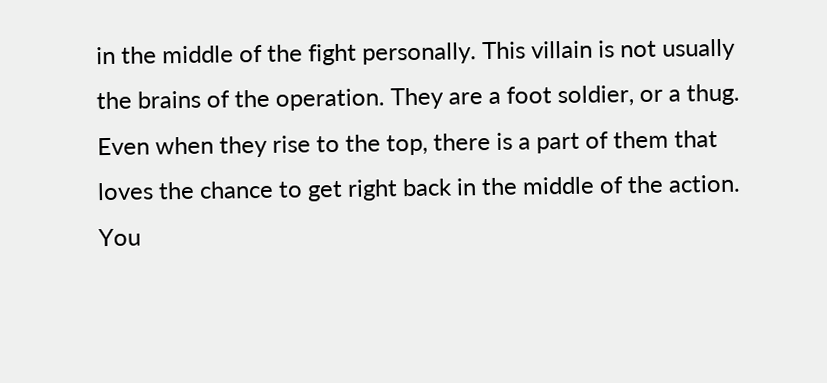in the middle of the fight personally. This villain is not usually the brains of the operation. They are a foot soldier, or a thug. Even when they rise to the top, there is a part of them that loves the chance to get right back in the middle of the action. You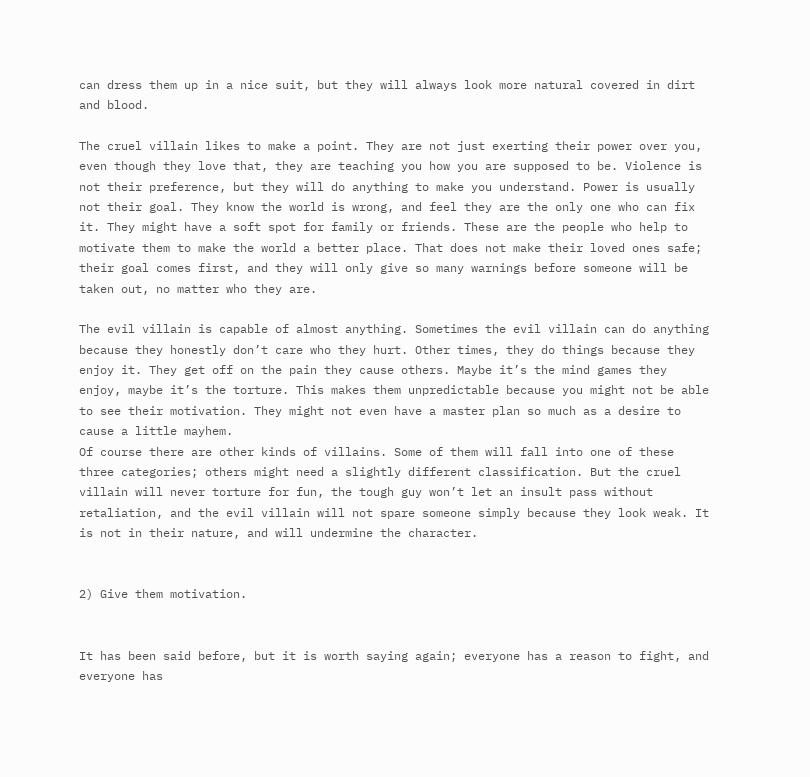can dress them up in a nice suit, but they will always look more natural covered in dirt and blood.

The cruel villain likes to make a point. They are not just exerting their power over you, even though they love that, they are teaching you how you are supposed to be. Violence is not their preference, but they will do anything to make you understand. Power is usually not their goal. They know the world is wrong, and feel they are the only one who can fix it. They might have a soft spot for family or friends. These are the people who help to motivate them to make the world a better place. That does not make their loved ones safe; their goal comes first, and they will only give so many warnings before someone will be taken out, no matter who they are.

The evil villain is capable of almost anything. Sometimes the evil villain can do anything because they honestly don’t care who they hurt. Other times, they do things because they enjoy it. They get off on the pain they cause others. Maybe it’s the mind games they enjoy, maybe it’s the torture. This makes them unpredictable because you might not be able to see their motivation. They might not even have a master plan so much as a desire to cause a little mayhem.
Of course there are other kinds of villains. Some of them will fall into one of these three categories; others might need a slightly different classification. But the cruel villain will never torture for fun, the tough guy won’t let an insult pass without retaliation, and the evil villain will not spare someone simply because they look weak. It is not in their nature, and will undermine the character.


2) Give them motivation.


It has been said before, but it is worth saying again; everyone has a reason to fight, and everyone has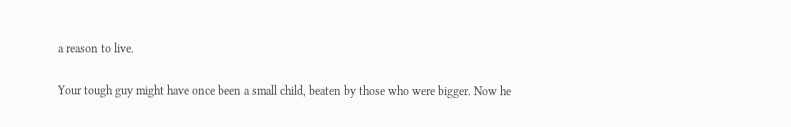a reason to live.

Your tough guy might have once been a small child, beaten by those who were bigger. Now he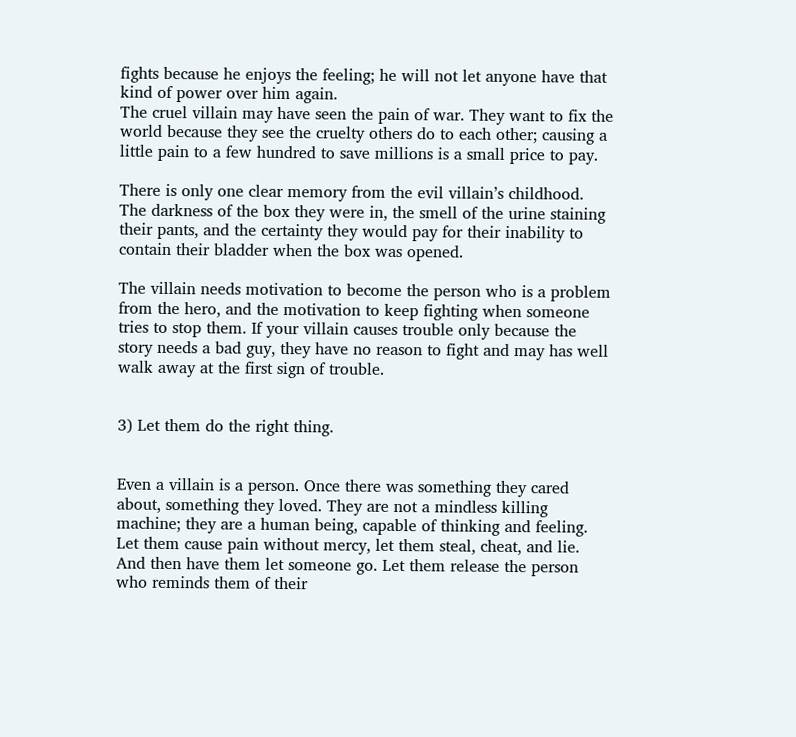fights because he enjoys the feeling; he will not let anyone have that kind of power over him again.
The cruel villain may have seen the pain of war. They want to fix the world because they see the cruelty others do to each other; causing a little pain to a few hundred to save millions is a small price to pay.

There is only one clear memory from the evil villain’s childhood. The darkness of the box they were in, the smell of the urine staining their pants, and the certainty they would pay for their inability to contain their bladder when the box was opened.

The villain needs motivation to become the person who is a problem from the hero, and the motivation to keep fighting when someone tries to stop them. If your villain causes trouble only because the story needs a bad guy, they have no reason to fight and may has well walk away at the first sign of trouble.


3) Let them do the right thing.


Even a villain is a person. Once there was something they cared about, something they loved. They are not a mindless killing machine; they are a human being, capable of thinking and feeling. Let them cause pain without mercy, let them steal, cheat, and lie. And then have them let someone go. Let them release the person who reminds them of their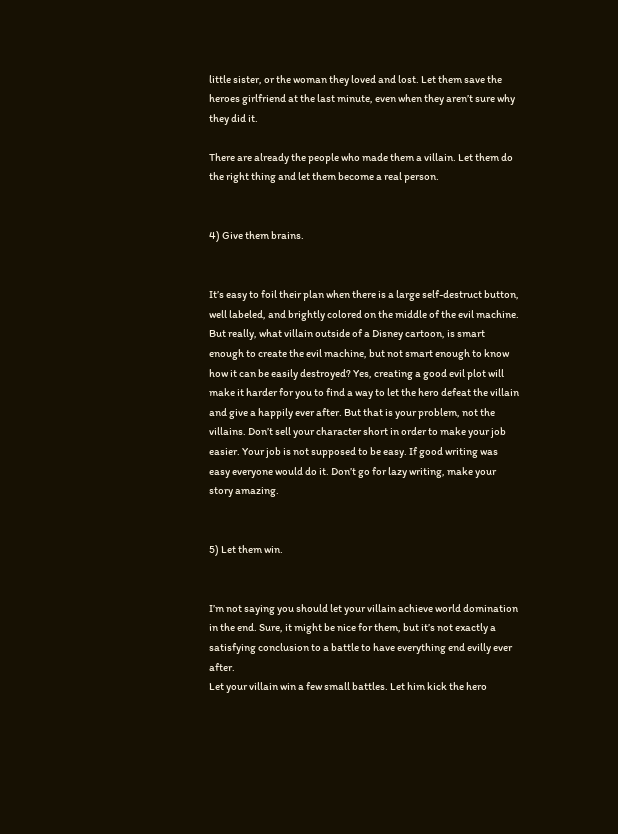little sister, or the woman they loved and lost. Let them save the heroes girlfriend at the last minute, even when they aren’t sure why they did it.

There are already the people who made them a villain. Let them do the right thing and let them become a real person.


4) Give them brains.


It’s easy to foil their plan when there is a large self-destruct button, well labeled, and brightly colored on the middle of the evil machine. But really, what villain outside of a Disney cartoon, is smart enough to create the evil machine, but not smart enough to know how it can be easily destroyed? Yes, creating a good evil plot will make it harder for you to find a way to let the hero defeat the villain and give a happily ever after. But that is your problem, not the villains. Don’t sell your character short in order to make your job easier. Your job is not supposed to be easy. If good writing was easy everyone would do it. Don’t go for lazy writing, make your story amazing.


5) Let them win.


I’m not saying you should let your villain achieve world domination in the end. Sure, it might be nice for them, but it’s not exactly a satisfying conclusion to a battle to have everything end evilly ever after.
Let your villain win a few small battles. Let him kick the hero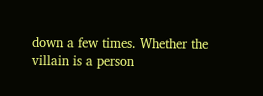down a few times. Whether the villain is a person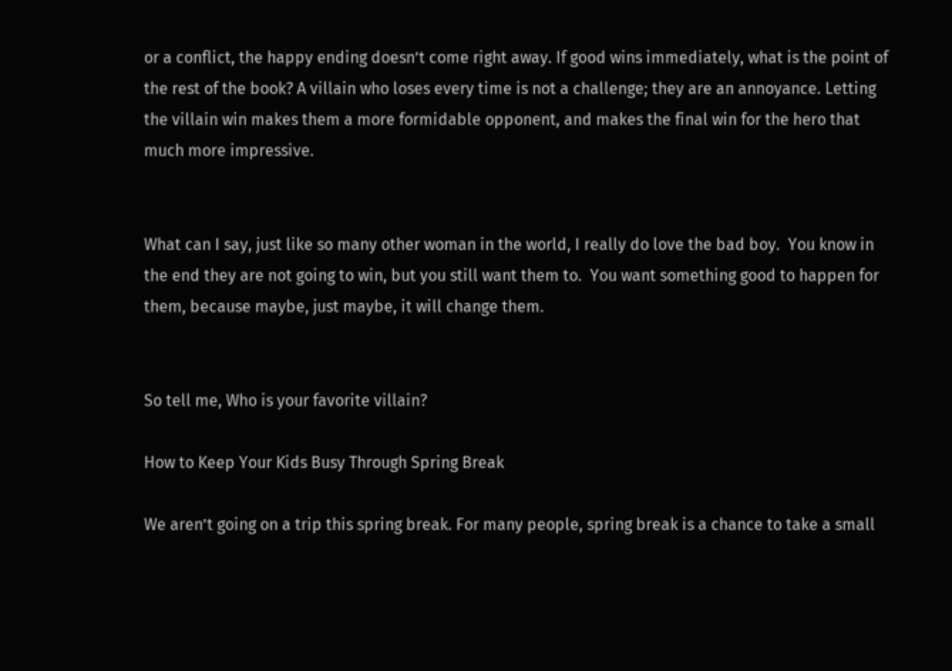or a conflict, the happy ending doesn’t come right away. If good wins immediately, what is the point of the rest of the book? A villain who loses every time is not a challenge; they are an annoyance. Letting the villain win makes them a more formidable opponent, and makes the final win for the hero that much more impressive.


What can I say, just like so many other woman in the world, I really do love the bad boy.  You know in the end they are not going to win, but you still want them to.  You want something good to happen for them, because maybe, just maybe, it will change them.


So tell me, Who is your favorite villain?

How to Keep Your Kids Busy Through Spring Break

We aren’t going on a trip this spring break. For many people, spring break is a chance to take a small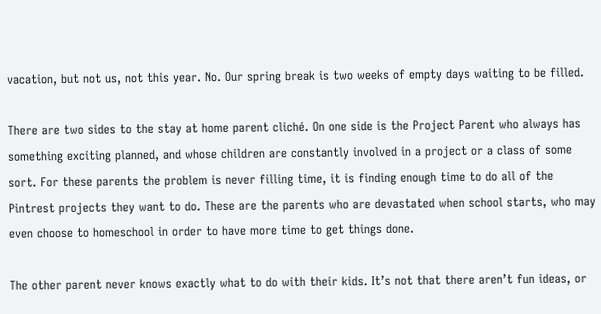vacation, but not us, not this year. No. Our spring break is two weeks of empty days waiting to be filled.

There are two sides to the stay at home parent cliché. On one side is the Project Parent who always has something exciting planned, and whose children are constantly involved in a project or a class of some sort. For these parents the problem is never filling time, it is finding enough time to do all of the Pintrest projects they want to do. These are the parents who are devastated when school starts, who may even choose to homeschool in order to have more time to get things done.

The other parent never knows exactly what to do with their kids. It’s not that there aren’t fun ideas, or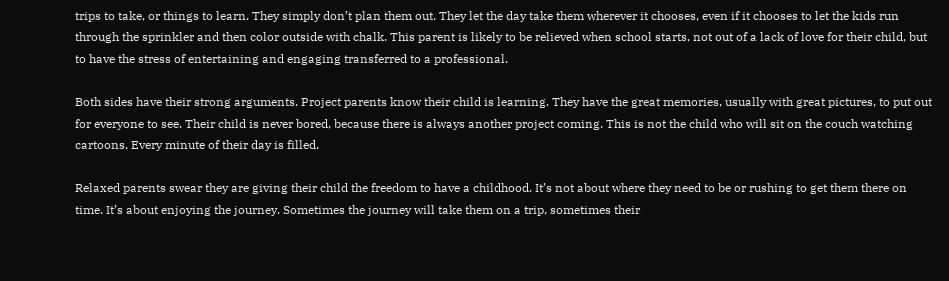trips to take, or things to learn. They simply don’t plan them out. They let the day take them wherever it chooses, even if it chooses to let the kids run through the sprinkler and then color outside with chalk. This parent is likely to be relieved when school starts, not out of a lack of love for their child, but to have the stress of entertaining and engaging transferred to a professional.

Both sides have their strong arguments. Project parents know their child is learning. They have the great memories, usually with great pictures, to put out for everyone to see. Their child is never bored, because there is always another project coming. This is not the child who will sit on the couch watching cartoons. Every minute of their day is filled.

Relaxed parents swear they are giving their child the freedom to have a childhood. It’s not about where they need to be or rushing to get them there on time. It’s about enjoying the journey. Sometimes the journey will take them on a trip, sometimes their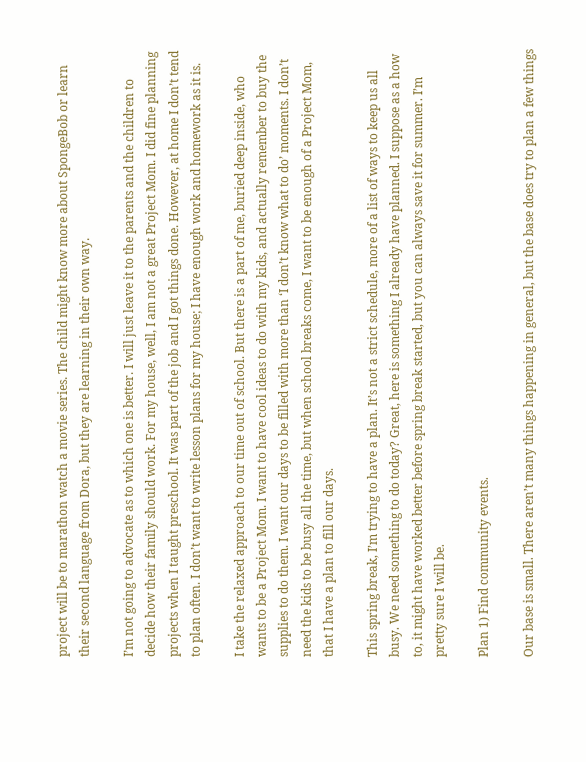project will be to marathon watch a movie series. The child might know more about SpongeBob or learn their second language from Dora, but they are learning in their own way.

I’m not going to advocate as to which one is better. I will just leave it to the parents and the children to decide how their family should work. For my house, well, I am not a great Project Mom. I did fine planning projects when I taught preschool. It was part of the job and I got things done. However, at home I don’t tend to plan often. I don’t want to write lesson plans for my house; I have enough work and homework as it is.

I take the relaxed approach to our time out of school. But there is a part of me, buried deep inside, who wants to be a Project Mom. I want to have cool ideas to do with my kids, and actually remember to buy the supplies to do them. I want our days to be filled with more than ‘I don’t know what to do’ moments. I don’t need the kids to be busy all the time, but when school breaks come, I want to be enough of a Project Mom, that I have a plan to fill our days.

This spring break, I’m trying to have a plan. It’s not a strict schedule, more of a list of ways to keep us all busy. We need something to do today? Great, here is something I already have planned. I suppose as a how to, it might have worked better before spring break started, but you can always save it for summer. I’m pretty sure I will be.

Plan 1) Find community events.

Our base is small. There aren’t many things happening in general, but the base does try to plan a few things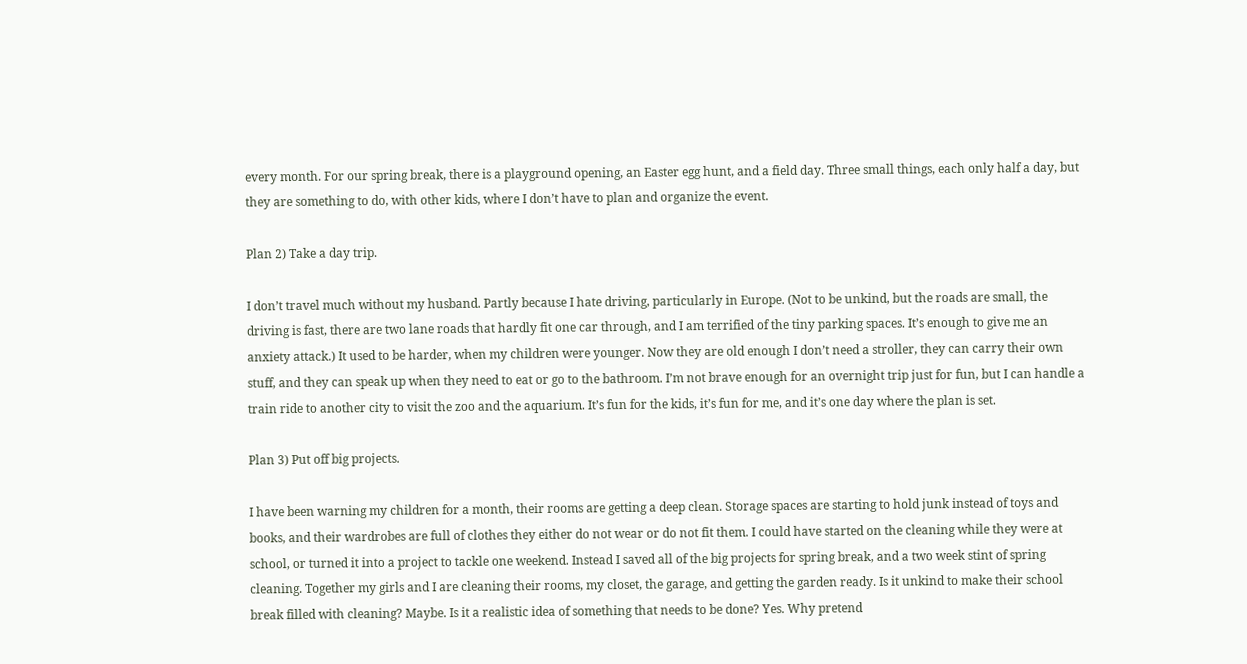every month. For our spring break, there is a playground opening, an Easter egg hunt, and a field day. Three small things, each only half a day, but they are something to do, with other kids, where I don’t have to plan and organize the event.

Plan 2) Take a day trip.

I don’t travel much without my husband. Partly because I hate driving, particularly in Europe. (Not to be unkind, but the roads are small, the driving is fast, there are two lane roads that hardly fit one car through, and I am terrified of the tiny parking spaces. It’s enough to give me an anxiety attack.) It used to be harder, when my children were younger. Now they are old enough I don’t need a stroller, they can carry their own stuff, and they can speak up when they need to eat or go to the bathroom. I’m not brave enough for an overnight trip just for fun, but I can handle a train ride to another city to visit the zoo and the aquarium. It’s fun for the kids, it’s fun for me, and it’s one day where the plan is set.

Plan 3) Put off big projects.

I have been warning my children for a month, their rooms are getting a deep clean. Storage spaces are starting to hold junk instead of toys and books, and their wardrobes are full of clothes they either do not wear or do not fit them. I could have started on the cleaning while they were at school, or turned it into a project to tackle one weekend. Instead I saved all of the big projects for spring break, and a two week stint of spring cleaning. Together my girls and I are cleaning their rooms, my closet, the garage, and getting the garden ready. Is it unkind to make their school break filled with cleaning? Maybe. Is it a realistic idea of something that needs to be done? Yes. Why pretend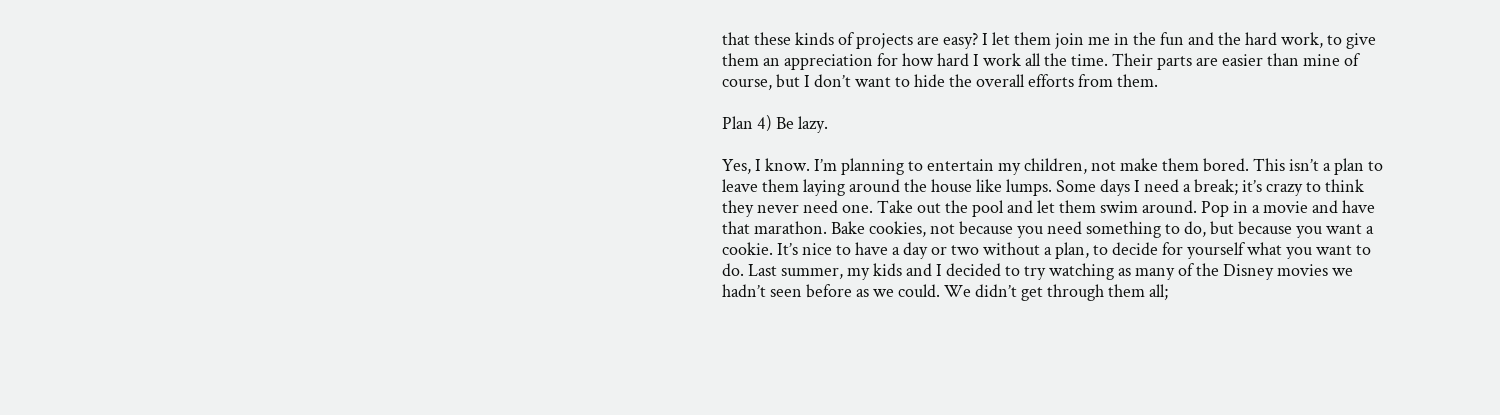that these kinds of projects are easy? I let them join me in the fun and the hard work, to give them an appreciation for how hard I work all the time. Their parts are easier than mine of course, but I don’t want to hide the overall efforts from them.

Plan 4) Be lazy.

Yes, I know. I’m planning to entertain my children, not make them bored. This isn’t a plan to leave them laying around the house like lumps. Some days I need a break; it’s crazy to think they never need one. Take out the pool and let them swim around. Pop in a movie and have that marathon. Bake cookies, not because you need something to do, but because you want a cookie. It’s nice to have a day or two without a plan, to decide for yourself what you want to do. Last summer, my kids and I decided to try watching as many of the Disney movies we hadn’t seen before as we could. We didn’t get through them all;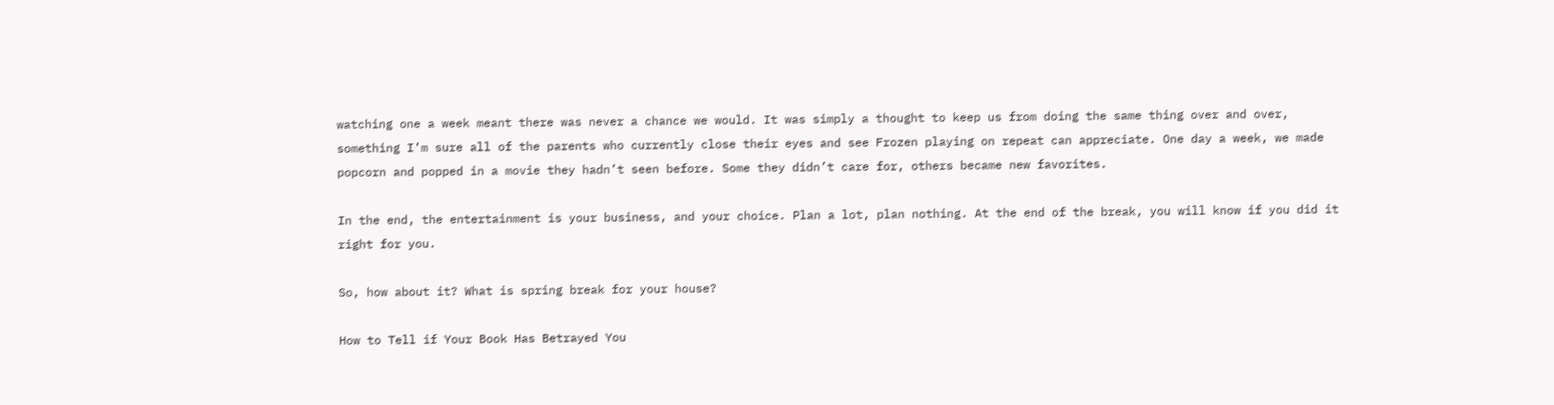watching one a week meant there was never a chance we would. It was simply a thought to keep us from doing the same thing over and over, something I’m sure all of the parents who currently close their eyes and see Frozen playing on repeat can appreciate. One day a week, we made popcorn and popped in a movie they hadn’t seen before. Some they didn’t care for, others became new favorites.

In the end, the entertainment is your business, and your choice. Plan a lot, plan nothing. At the end of the break, you will know if you did it right for you.

So, how about it? What is spring break for your house?

How to Tell if Your Book Has Betrayed You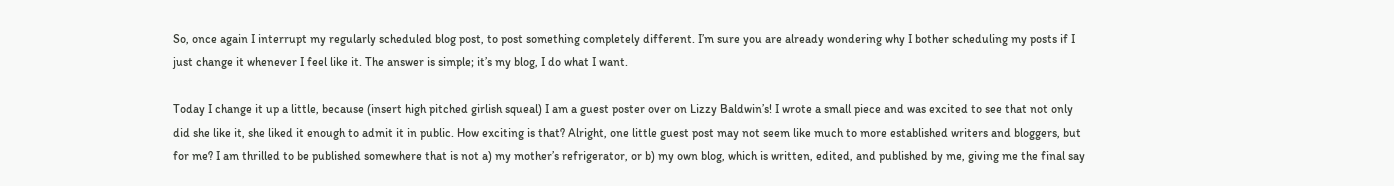So, once again I interrupt my regularly scheduled blog post, to post something completely different. I’m sure you are already wondering why I bother scheduling my posts if I just change it whenever I feel like it. The answer is simple; it’s my blog, I do what I want.

Today I change it up a little, because (insert high pitched girlish squeal) I am a guest poster over on Lizzy Baldwin’s! I wrote a small piece and was excited to see that not only did she like it, she liked it enough to admit it in public. How exciting is that? Alright, one little guest post may not seem like much to more established writers and bloggers, but for me? I am thrilled to be published somewhere that is not a) my mother’s refrigerator, or b) my own blog, which is written, edited, and published by me, giving me the final say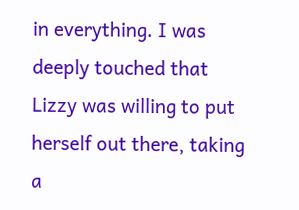in everything. I was deeply touched that Lizzy was willing to put herself out there, taking a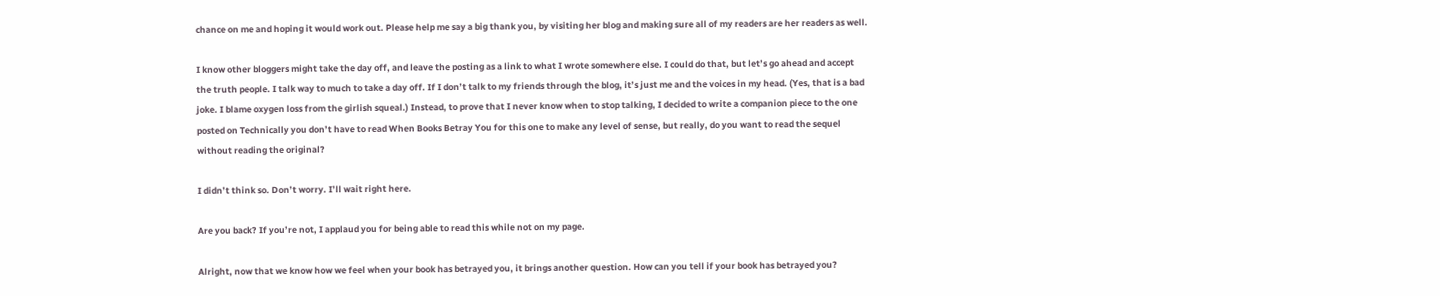chance on me and hoping it would work out. Please help me say a big thank you, by visiting her blog and making sure all of my readers are her readers as well.

I know other bloggers might take the day off, and leave the posting as a link to what I wrote somewhere else. I could do that, but let’s go ahead and accept the truth people. I talk way to much to take a day off. If I don’t talk to my friends through the blog, it’s just me and the voices in my head. (Yes, that is a bad joke. I blame oxygen loss from the girlish squeal.) Instead, to prove that I never know when to stop talking, I decided to write a companion piece to the one posted on Technically you don’t have to read When Books Betray You for this one to make any level of sense, but really, do you want to read the sequel without reading the original?

I didn’t think so. Don’t worry. I’ll wait right here.

Are you back? If you’re not, I applaud you for being able to read this while not on my page.

Alright, now that we know how we feel when your book has betrayed you, it brings another question. How can you tell if your book has betrayed you?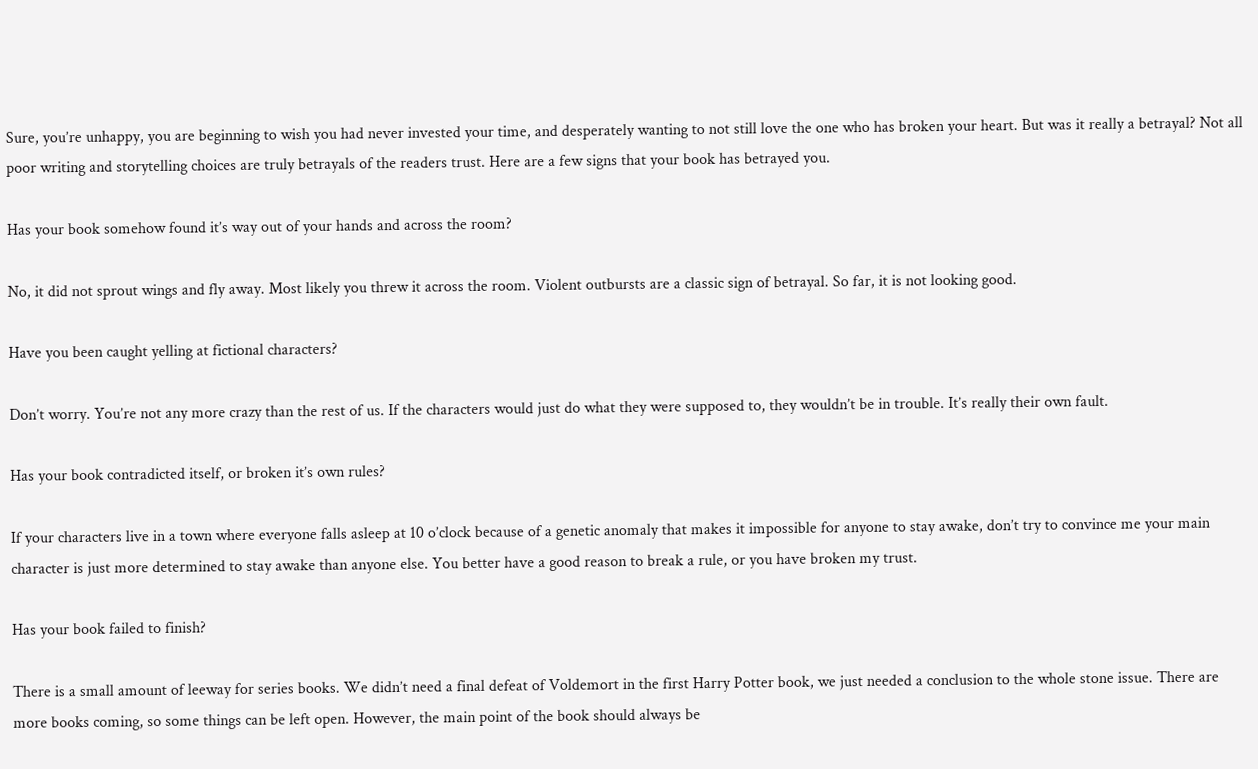Sure, you’re unhappy, you are beginning to wish you had never invested your time, and desperately wanting to not still love the one who has broken your heart. But was it really a betrayal? Not all poor writing and storytelling choices are truly betrayals of the readers trust. Here are a few signs that your book has betrayed you.

Has your book somehow found it’s way out of your hands and across the room?

No, it did not sprout wings and fly away. Most likely you threw it across the room. Violent outbursts are a classic sign of betrayal. So far, it is not looking good.

Have you been caught yelling at fictional characters?

Don’t worry. You’re not any more crazy than the rest of us. If the characters would just do what they were supposed to, they wouldn’t be in trouble. It’s really their own fault.

Has your book contradicted itself, or broken it’s own rules?

If your characters live in a town where everyone falls asleep at 10 o’clock because of a genetic anomaly that makes it impossible for anyone to stay awake, don’t try to convince me your main character is just more determined to stay awake than anyone else. You better have a good reason to break a rule, or you have broken my trust.

Has your book failed to finish?

There is a small amount of leeway for series books. We didn’t need a final defeat of Voldemort in the first Harry Potter book, we just needed a conclusion to the whole stone issue. There are more books coming, so some things can be left open. However, the main point of the book should always be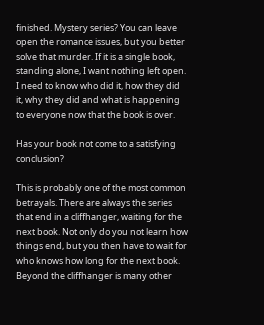finished. Mystery series? You can leave open the romance issues, but you better solve that murder. If it is a single book, standing alone, I want nothing left open. I need to know who did it, how they did it, why they did and what is happening to everyone now that the book is over.

Has your book not come to a satisfying conclusion?

This is probably one of the most common betrayals. There are always the series that end in a cliffhanger, waiting for the next book. Not only do you not learn how things end, but you then have to wait for who knows how long for the next book. Beyond the cliffhanger is many other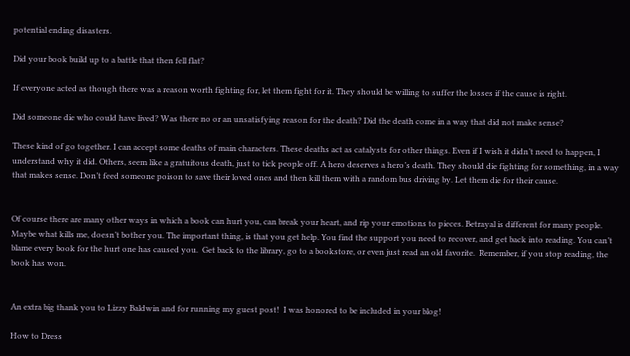potential ending disasters.

Did your book build up to a battle that then fell flat?

If everyone acted as though there was a reason worth fighting for, let them fight for it. They should be willing to suffer the losses if the cause is right.

Did someone die who could have lived? Was there no or an unsatisfying reason for the death? Did the death come in a way that did not make sense?

These kind of go together. I can accept some deaths of main characters. These deaths act as catalysts for other things. Even if I wish it didn’t need to happen, I understand why it did. Others, seem like a gratuitous death, just to tick people off. A hero deserves a hero’s death. They should die fighting for something, in a way that makes sense. Don’t feed someone poison to save their loved ones and then kill them with a random bus driving by. Let them die for their cause.


Of course there are many other ways in which a book can hurt you, can break your heart, and rip your emotions to pieces. Betrayal is different for many people. Maybe what kills me, doesn’t bother you. The important thing, is that you get help. You find the support you need to recover, and get back into reading. You can’t blame every book for the hurt one has caused you.  Get back to the library, go to a bookstore, or even just read an old favorite.  Remember, if you stop reading, the book has won.


An extra big thank you to Lizzy Baldwin and for running my guest post!  I was honored to be included in your blog!

How to Dress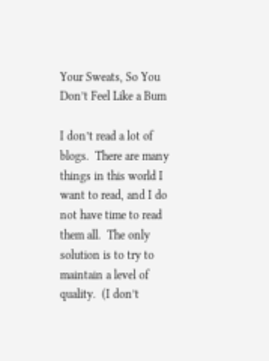Your Sweats, So You Don’t Feel Like a Bum

I don’t read a lot of blogs.  There are many things in this world I want to read, and I do not have time to read them all.  The only solution is to try to maintain a level of quality.  (I don’t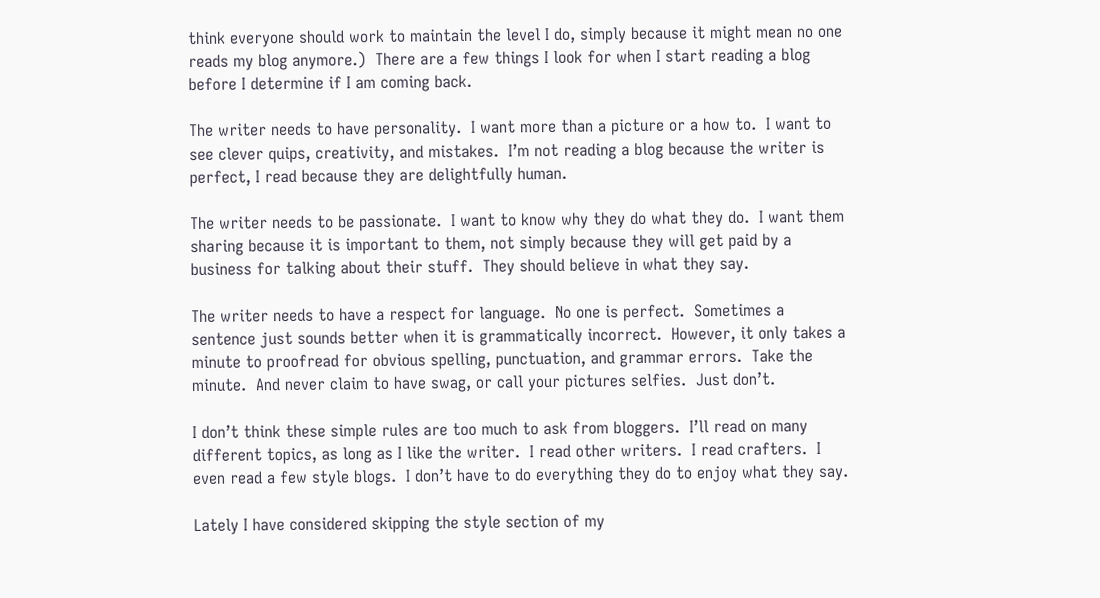think everyone should work to maintain the level I do, simply because it might mean no one reads my blog anymore.)  There are a few things I look for when I start reading a blog before I determine if I am coming back.

The writer needs to have personality.  I want more than a picture or a how to.  I want to see clever quips, creativity, and mistakes.  I’m not reading a blog because the writer is perfect, I read because they are delightfully human.

The writer needs to be passionate.  I want to know why they do what they do.  I want them sharing because it is important to them, not simply because they will get paid by a business for talking about their stuff.  They should believe in what they say.

The writer needs to have a respect for language.  No one is perfect.  Sometimes a sentence just sounds better when it is grammatically incorrect.  However, it only takes a minute to proofread for obvious spelling, punctuation, and grammar errors.  Take the minute.  And never claim to have swag, or call your pictures selfies.  Just don’t.

I don’t think these simple rules are too much to ask from bloggers.  I’ll read on many different topics, as long as I like the writer.  I read other writers.  I read crafters.  I even read a few style blogs.  I don’t have to do everything they do to enjoy what they say.

Lately I have considered skipping the style section of my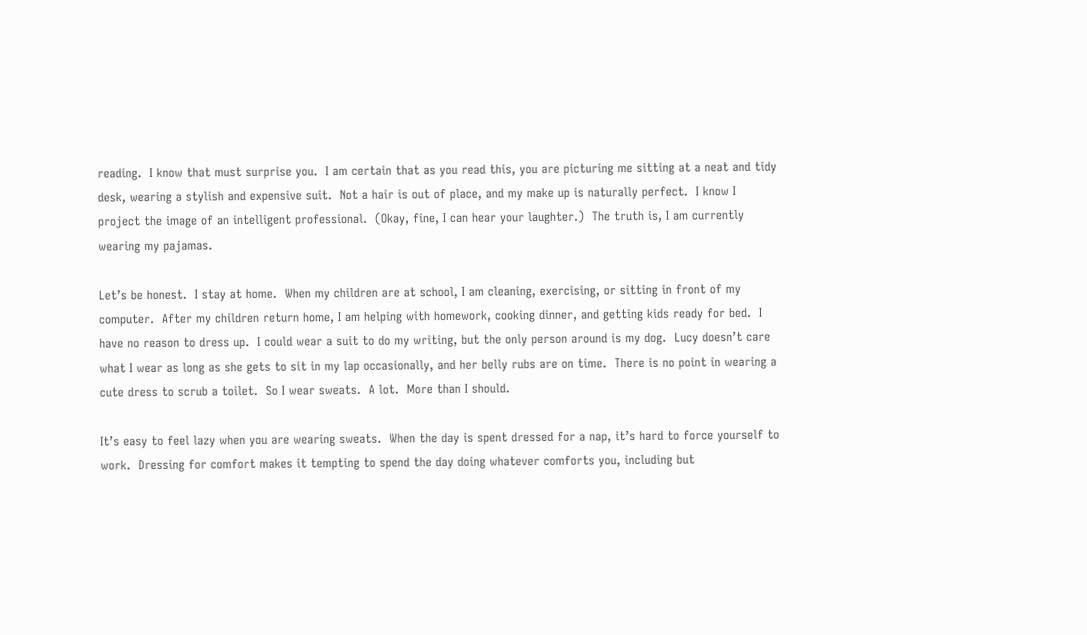reading.  I know that must surprise you.  I am certain that as you read this, you are picturing me sitting at a neat and tidy desk, wearing a stylish and expensive suit.  Not a hair is out of place, and my make up is naturally perfect.  I know I project the image of an intelligent professional.  (Okay, fine, I can hear your laughter.)  The truth is, I am currently wearing my pajamas.

Let’s be honest.  I stay at home.  When my children are at school, I am cleaning, exercising, or sitting in front of my computer.  After my children return home, I am helping with homework, cooking dinner, and getting kids ready for bed.  I have no reason to dress up.  I could wear a suit to do my writing, but the only person around is my dog.  Lucy doesn’t care what I wear as long as she gets to sit in my lap occasionally, and her belly rubs are on time.  There is no point in wearing a cute dress to scrub a toilet.  So I wear sweats.  A lot.  More than I should.

It’s easy to feel lazy when you are wearing sweats.  When the day is spent dressed for a nap, it’s hard to force yourself to work.  Dressing for comfort makes it tempting to spend the day doing whatever comforts you, including but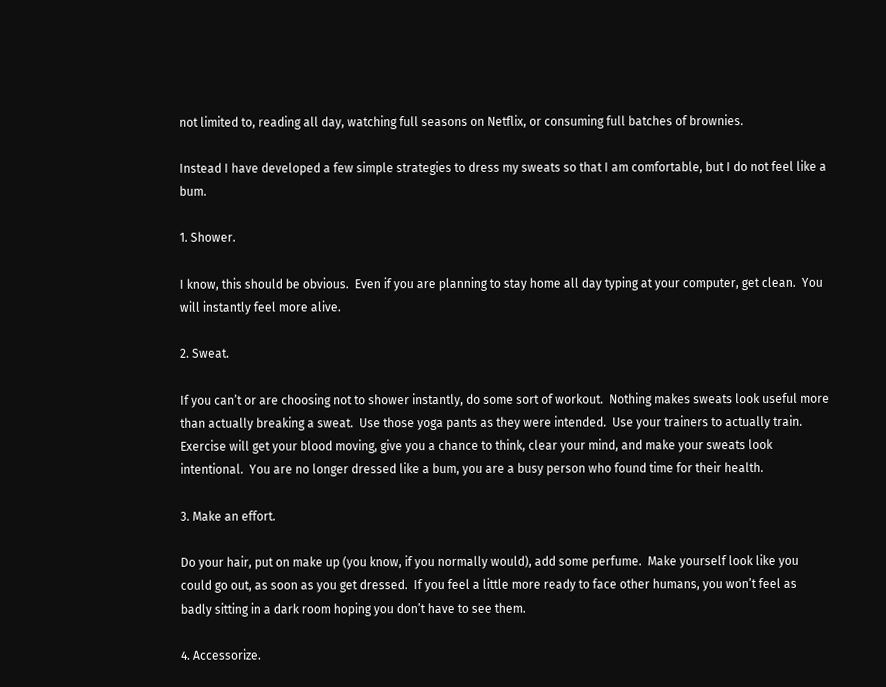not limited to, reading all day, watching full seasons on Netflix, or consuming full batches of brownies.

Instead I have developed a few simple strategies to dress my sweats so that I am comfortable, but I do not feel like a bum.

1. Shower.

I know, this should be obvious.  Even if you are planning to stay home all day typing at your computer, get clean.  You will instantly feel more alive.

2. Sweat.

If you can’t or are choosing not to shower instantly, do some sort of workout.  Nothing makes sweats look useful more than actually breaking a sweat.  Use those yoga pants as they were intended.  Use your trainers to actually train.  Exercise will get your blood moving, give you a chance to think, clear your mind, and make your sweats look intentional.  You are no longer dressed like a bum, you are a busy person who found time for their health.

3. Make an effort.

Do your hair, put on make up (you know, if you normally would), add some perfume.  Make yourself look like you could go out, as soon as you get dressed.  If you feel a little more ready to face other humans, you won’t feel as badly sitting in a dark room hoping you don’t have to see them.

4. Accessorize.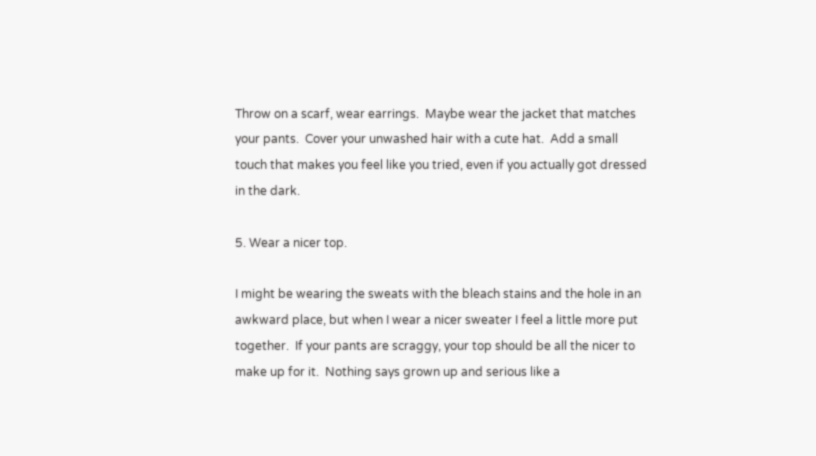Throw on a scarf, wear earrings.  Maybe wear the jacket that matches your pants.  Cover your unwashed hair with a cute hat.  Add a small touch that makes you feel like you tried, even if you actually got dressed in the dark.

5. Wear a nicer top.

I might be wearing the sweats with the bleach stains and the hole in an awkward place, but when I wear a nicer sweater I feel a little more put together.  If your pants are scraggy, your top should be all the nicer to make up for it.  Nothing says grown up and serious like a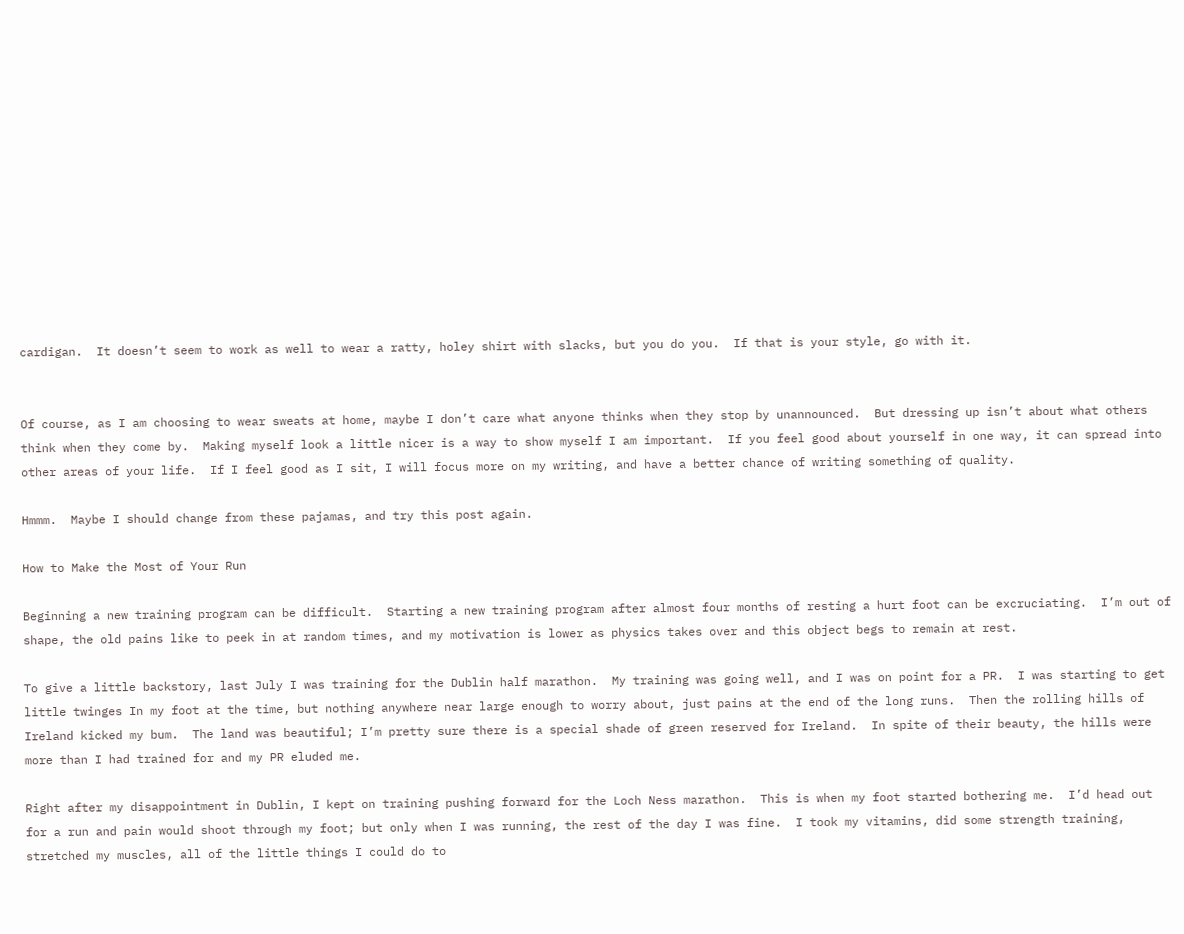cardigan.  It doesn’t seem to work as well to wear a ratty, holey shirt with slacks, but you do you.  If that is your style, go with it.


Of course, as I am choosing to wear sweats at home, maybe I don’t care what anyone thinks when they stop by unannounced.  But dressing up isn’t about what others think when they come by.  Making myself look a little nicer is a way to show myself I am important.  If you feel good about yourself in one way, it can spread into other areas of your life.  If I feel good as I sit, I will focus more on my writing, and have a better chance of writing something of quality.

Hmmm.  Maybe I should change from these pajamas, and try this post again.

How to Make the Most of Your Run

Beginning a new training program can be difficult.  Starting a new training program after almost four months of resting a hurt foot can be excruciating.  I’m out of shape, the old pains like to peek in at random times, and my motivation is lower as physics takes over and this object begs to remain at rest.

To give a little backstory, last July I was training for the Dublin half marathon.  My training was going well, and I was on point for a PR.  I was starting to get little twinges In my foot at the time, but nothing anywhere near large enough to worry about, just pains at the end of the long runs.  Then the rolling hills of Ireland kicked my bum.  The land was beautiful; I’m pretty sure there is a special shade of green reserved for Ireland.  In spite of their beauty, the hills were more than I had trained for and my PR eluded me.

Right after my disappointment in Dublin, I kept on training pushing forward for the Loch Ness marathon.  This is when my foot started bothering me.  I’d head out for a run and pain would shoot through my foot; but only when I was running, the rest of the day I was fine.  I took my vitamins, did some strength training, stretched my muscles, all of the little things I could do to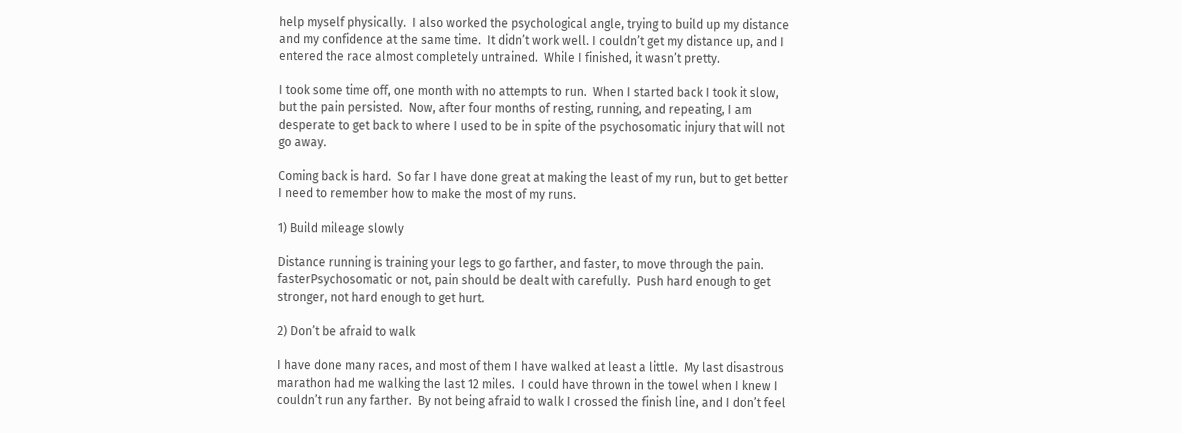help myself physically.  I also worked the psychological angle, trying to build up my distance and my confidence at the same time.  It didn’t work well. I couldn’t get my distance up, and I entered the race almost completely untrained.  While I finished, it wasn’t pretty.

I took some time off, one month with no attempts to run.  When I started back I took it slow, but the pain persisted.  Now, after four months of resting, running, and repeating, I am desperate to get back to where I used to be in spite of the psychosomatic injury that will not go away.

Coming back is hard.  So far I have done great at making the least of my run, but to get better I need to remember how to make the most of my runs.

1) Build mileage slowly

Distance running is training your legs to go farther, and faster, to move through the pain.  fasterPsychosomatic or not, pain should be dealt with carefully.  Push hard enough to get stronger, not hard enough to get hurt.

2) Don’t be afraid to walk

I have done many races, and most of them I have walked at least a little.  My last disastrous marathon had me walking the last 12 miles.  I could have thrown in the towel when I knew I couldn’t run any farther.  By not being afraid to walk I crossed the finish line, and I don’t feel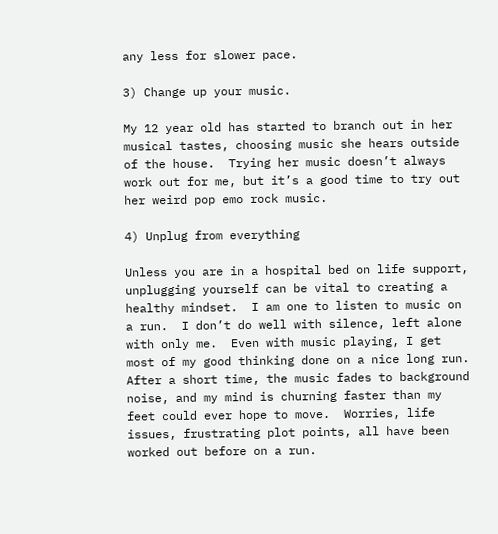any less for slower pace.

3) Change up your music.

My 12 year old has started to branch out in her musical tastes, choosing music she hears outside of the house.  Trying her music doesn’t always work out for me, but it’s a good time to try out her weird pop emo rock music.

4) Unplug from everything

Unless you are in a hospital bed on life support, unplugging yourself can be vital to creating a healthy mindset.  I am one to listen to music on a run.  I don’t do well with silence, left alone with only me.  Even with music playing, I get most of my good thinking done on a nice long run.  After a short time, the music fades to background noise, and my mind is churning faster than my feet could ever hope to move.  Worries, life issues, frustrating plot points, all have been worked out before on a run.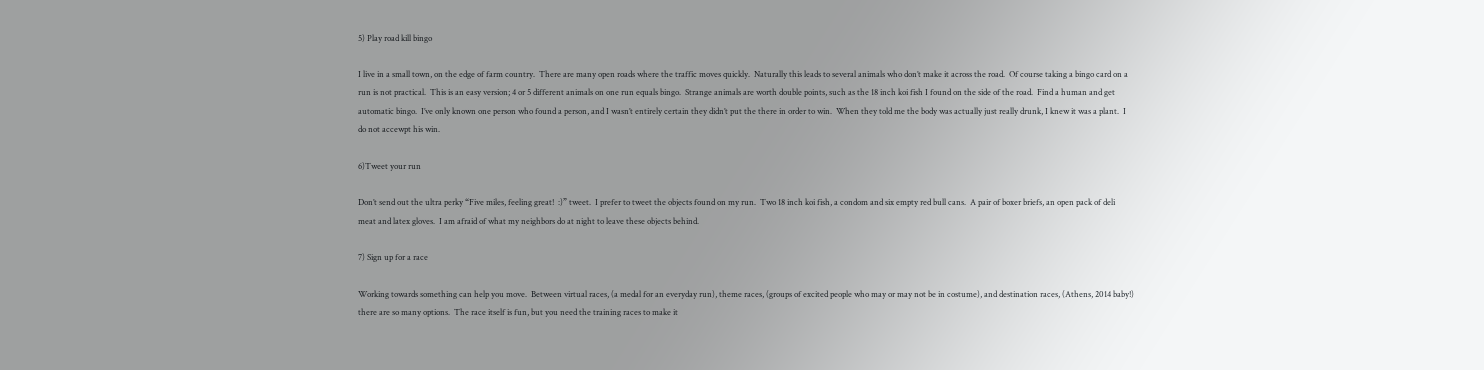5) Play road kill bingo

I live in a small town, on the edge of farm country.  There are many open roads where the traffic moves quickly.  Naturally this leads to several animals who don’t make it across the road.  Of course taking a bingo card on a run is not practical.  This is an easy version; 4 or 5 different animals on one run equals bingo.  Strange animals are worth double points, such as the 18 inch koi fish I found on the side of the road.  Find a human and get automatic bingo.  I’ve only known one person who found a person, and I wasn’t entirely certain they didn’t put the there in order to win.  When they told me the body was actually just really drunk, I knew it was a plant.  I do not accewpt his win.

6)Tweet your run

Don’t send out the ultra perky “Five miles, feeling great!  :)” tweet.  I prefer to tweet the objects found on my run.  Two 18 inch koi fish, a condom and six empty red bull cans.  A pair of boxer briefs, an open pack of deli meat and latex gloves.  I am afraid of what my neighbors do at night to leave these objects behind.

7) Sign up for a race

Working towards something can help you move.  Between virtual races, (a medal for an everyday run), theme races, (groups of excited people who may or may not be in costume), and destination races, (Athens, 2014 baby!) there are so many options.  The race itself is fun, but you need the training races to make it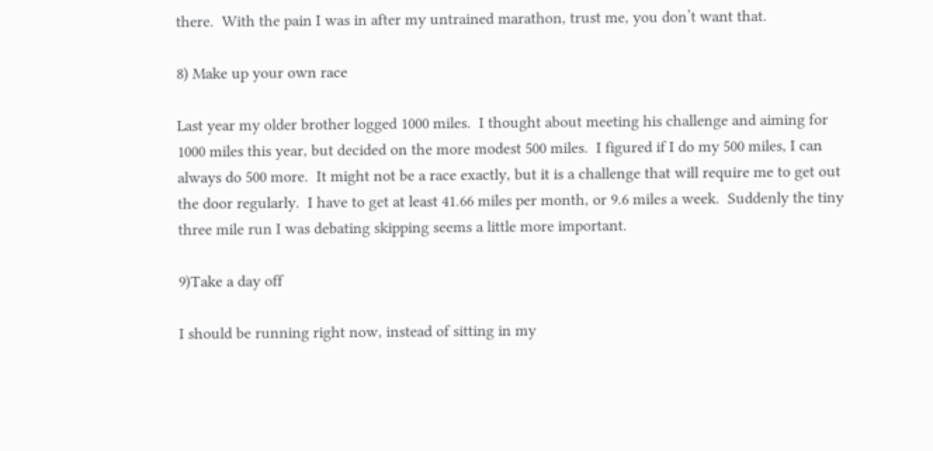there.  With the pain I was in after my untrained marathon, trust me, you don’t want that.

8) Make up your own race

Last year my older brother logged 1000 miles.  I thought about meeting his challenge and aiming for 1000 miles this year, but decided on the more modest 500 miles.  I figured if I do my 500 miles, I can always do 500 more.  It might not be a race exactly, but it is a challenge that will require me to get out the door regularly.  I have to get at least 41.66 miles per month, or 9.6 miles a week.  Suddenly the tiny three mile run I was debating skipping seems a little more important.

9)Take a day off

I should be running right now, instead of sitting in my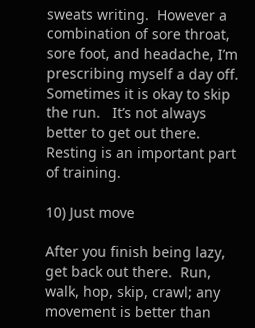sweats writing.  However a combination of sore throat, sore foot, and headache, I’m prescribing myself a day off.  Sometimes it is okay to skip the run.   It’s not always better to get out there.  Resting is an important part of training.

10) Just move

After you finish being lazy, get back out there.  Run, walk, hop, skip, crawl; any movement is better than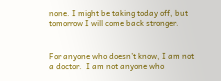none. I might be taking today off, but tomorrow I will come back stronger.


For anyone who doesn’t know, I am not a doctor.  I am not anyone who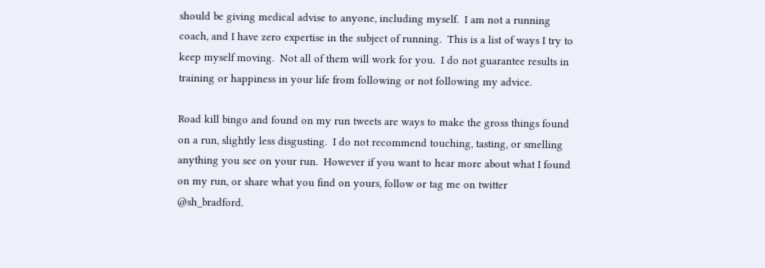should be giving medical advise to anyone, including myself.  I am not a running coach, and I have zero expertise in the subject of running.  This is a list of ways I try to keep myself moving.  Not all of them will work for you.  I do not guarantee results in training or happiness in your life from following or not following my advice.

Road kill bingo and found on my run tweets are ways to make the gross things found on a run, slightly less disgusting.  I do not recommend touching, tasting, or smelling anything you see on your run.  However if you want to hear more about what I found on my run, or share what you find on yours, follow or tag me on twitter @sh_bradford.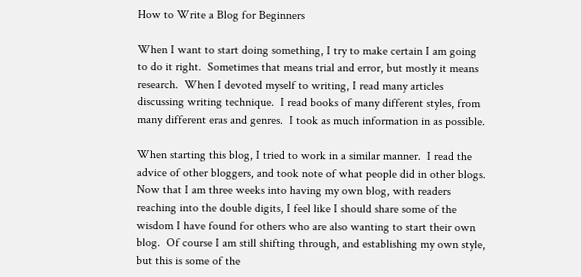How to Write a Blog for Beginners

When I want to start doing something, I try to make certain I am going to do it right.  Sometimes that means trial and error, but mostly it means research.  When I devoted myself to writing, I read many articles discussing writing technique.  I read books of many different styles, from many different eras and genres.  I took as much information in as possible.

When starting this blog, I tried to work in a similar manner.  I read the advice of other bloggers, and took note of what people did in other blogs.  Now that I am three weeks into having my own blog, with readers reaching into the double digits, I feel like I should share some of the wisdom I have found for others who are also wanting to start their own blog.  Of course I am still shifting through, and establishing my own style, but this is some of the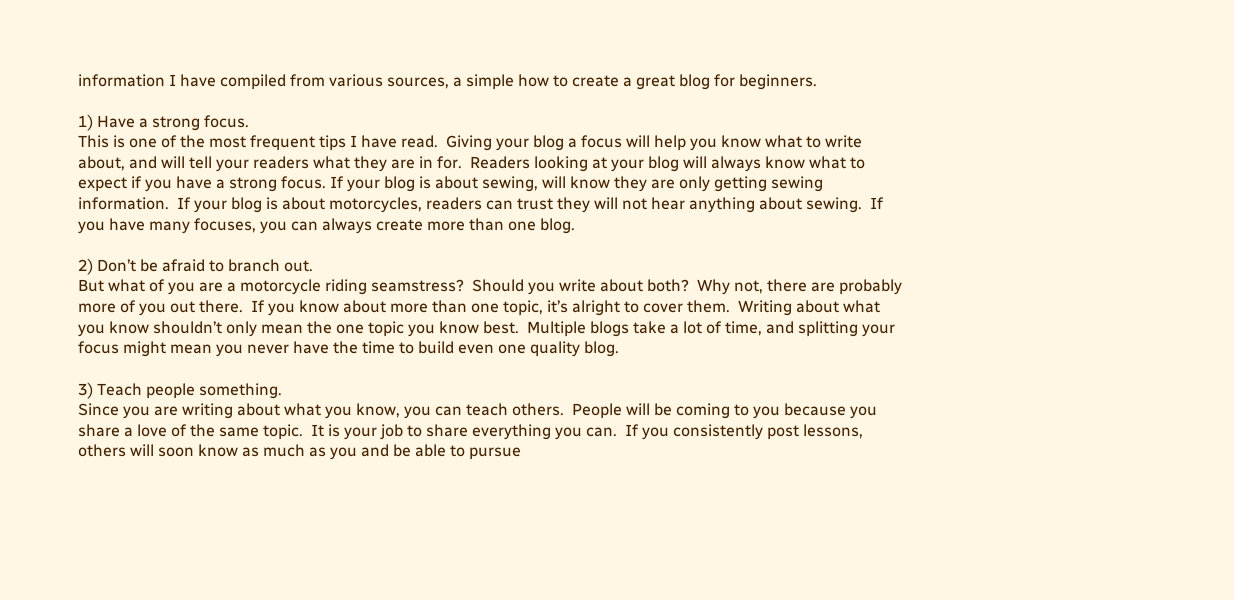information I have compiled from various sources, a simple how to create a great blog for beginners.

1) Have a strong focus.
This is one of the most frequent tips I have read.  Giving your blog a focus will help you know what to write about, and will tell your readers what they are in for.  Readers looking at your blog will always know what to expect if you have a strong focus. If your blog is about sewing, will know they are only getting sewing information.  If your blog is about motorcycles, readers can trust they will not hear anything about sewing.  If you have many focuses, you can always create more than one blog.

2) Don’t be afraid to branch out.
But what of you are a motorcycle riding seamstress?  Should you write about both?  Why not, there are probably more of you out there.  If you know about more than one topic, it’s alright to cover them.  Writing about what you know shouldn’t only mean the one topic you know best.  Multiple blogs take a lot of time, and splitting your focus might mean you never have the time to build even one quality blog.

3) Teach people something.
Since you are writing about what you know, you can teach others.  People will be coming to you because you share a love of the same topic.  It is your job to share everything you can.  If you consistently post lessons, others will soon know as much as you and be able to pursue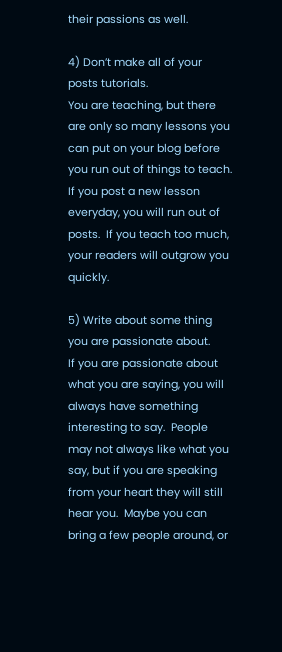their passions as well.

4) Don’t make all of your posts tutorials.
You are teaching, but there are only so many lessons you can put on your blog before you run out of things to teach.  If you post a new lesson everyday, you will run out of posts.  If you teach too much, your readers will outgrow you quickly.

5) Write about some thing you are passionate about.
If you are passionate about what you are saying, you will always have something interesting to say.  People may not always like what you say, but if you are speaking from your heart they will still hear you.  Maybe you can bring a few people around, or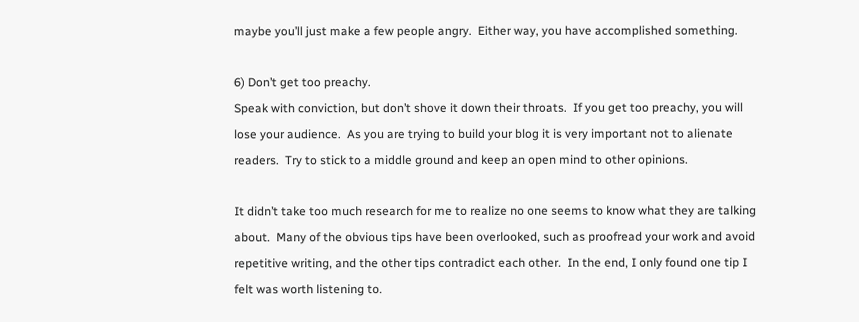maybe you’ll just make a few people angry.  Either way, you have accomplished something.

6) Don’t get too preachy.
Speak with conviction, but don’t shove it down their throats.  If you get too preachy, you will lose your audience.  As you are trying to build your blog it is very important not to alienate readers.  Try to stick to a middle ground and keep an open mind to other opinions.

It didn’t take too much research for me to realize no one seems to know what they are talking about.  Many of the obvious tips have been overlooked, such as proofread your work and avoid repetitive writing, and the other tips contradict each other.  In the end, I only found one tip I felt was worth listening to.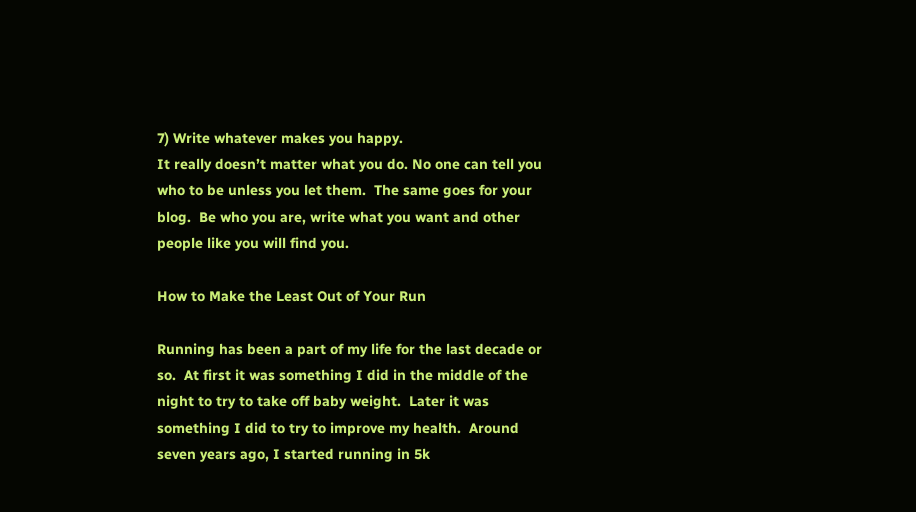7) Write whatever makes you happy.
It really doesn’t matter what you do. No one can tell you who to be unless you let them.  The same goes for your blog.  Be who you are, write what you want and other people like you will find you.

How to Make the Least Out of Your Run

Running has been a part of my life for the last decade or so.  At first it was something I did in the middle of the night to try to take off baby weight.  Later it was something I did to try to improve my health.  Around seven years ago, I started running in 5k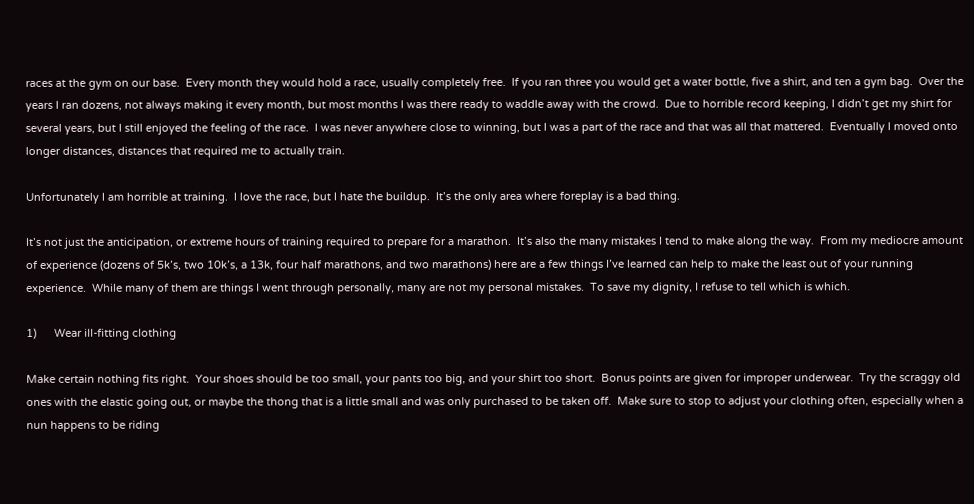races at the gym on our base.  Every month they would hold a race, usually completely free.  If you ran three you would get a water bottle, five a shirt, and ten a gym bag.  Over the years I ran dozens, not always making it every month, but most months I was there ready to waddle away with the crowd.  Due to horrible record keeping, I didn’t get my shirt for several years, but I still enjoyed the feeling of the race.  I was never anywhere close to winning, but I was a part of the race and that was all that mattered.  Eventually I moved onto longer distances, distances that required me to actually train.

Unfortunately I am horrible at training.  I love the race, but I hate the buildup.  It’s the only area where foreplay is a bad thing.

It’s not just the anticipation, or extreme hours of training required to prepare for a marathon.  It’s also the many mistakes I tend to make along the way.  From my mediocre amount of experience (dozens of 5k’s, two 10k’s, a 13k, four half marathons, and two marathons) here are a few things I’ve learned can help to make the least out of your running experience.  While many of them are things I went through personally, many are not my personal mistakes.  To save my dignity, I refuse to tell which is which.

1)      Wear ill-fitting clothing

Make certain nothing fits right.  Your shoes should be too small, your pants too big, and your shirt too short.  Bonus points are given for improper underwear.  Try the scraggy old ones with the elastic going out, or maybe the thong that is a little small and was only purchased to be taken off.  Make sure to stop to adjust your clothing often, especially when a nun happens to be riding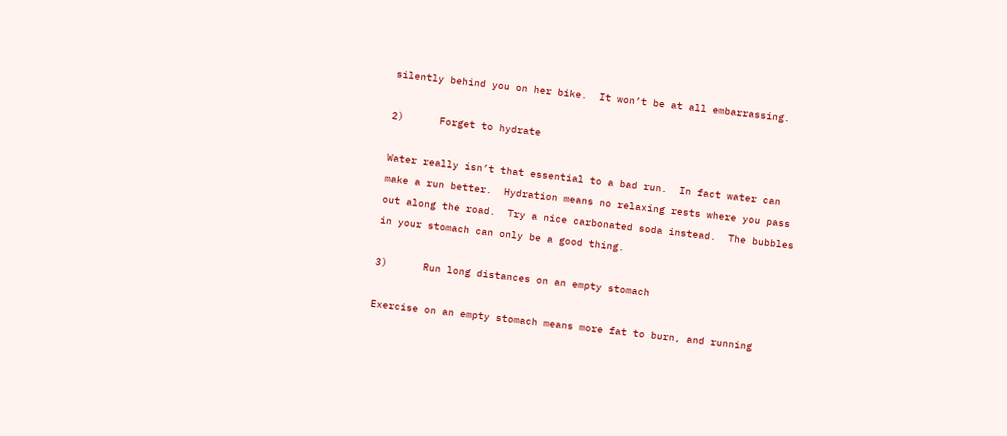silently behind you on her bike.  It won’t be at all embarrassing.

2)      Forget to hydrate

Water really isn’t that essential to a bad run.  In fact water can make a run better.  Hydration means no relaxing rests where you pass out along the road.  Try a nice carbonated soda instead.  The bubbles in your stomach can only be a good thing.

3)      Run long distances on an empty stomach

Exercise on an empty stomach means more fat to burn, and running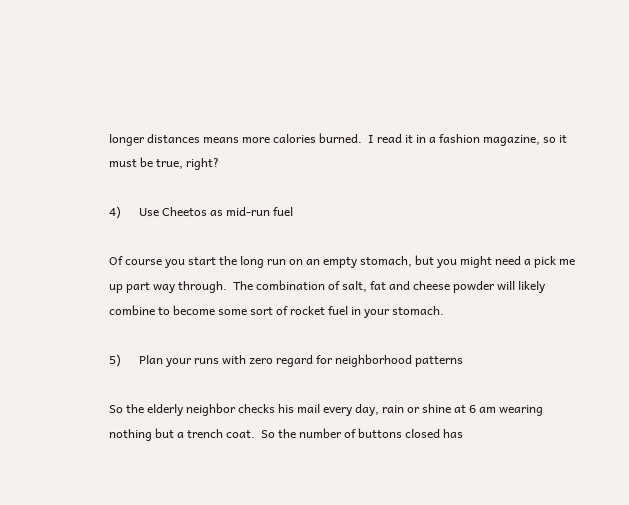longer distances means more calories burned.  I read it in a fashion magazine, so it must be true, right?

4)      Use Cheetos as mid-run fuel

Of course you start the long run on an empty stomach, but you might need a pick me up part way through.  The combination of salt, fat and cheese powder will likely combine to become some sort of rocket fuel in your stomach.

5)      Plan your runs with zero regard for neighborhood patterns

So the elderly neighbor checks his mail every day, rain or shine at 6 am wearing nothing but a trench coat.  So the number of buttons closed has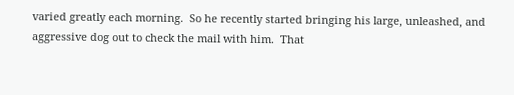varied greatly each morning.  So he recently started bringing his large, unleashed, and aggressive dog out to check the mail with him.  That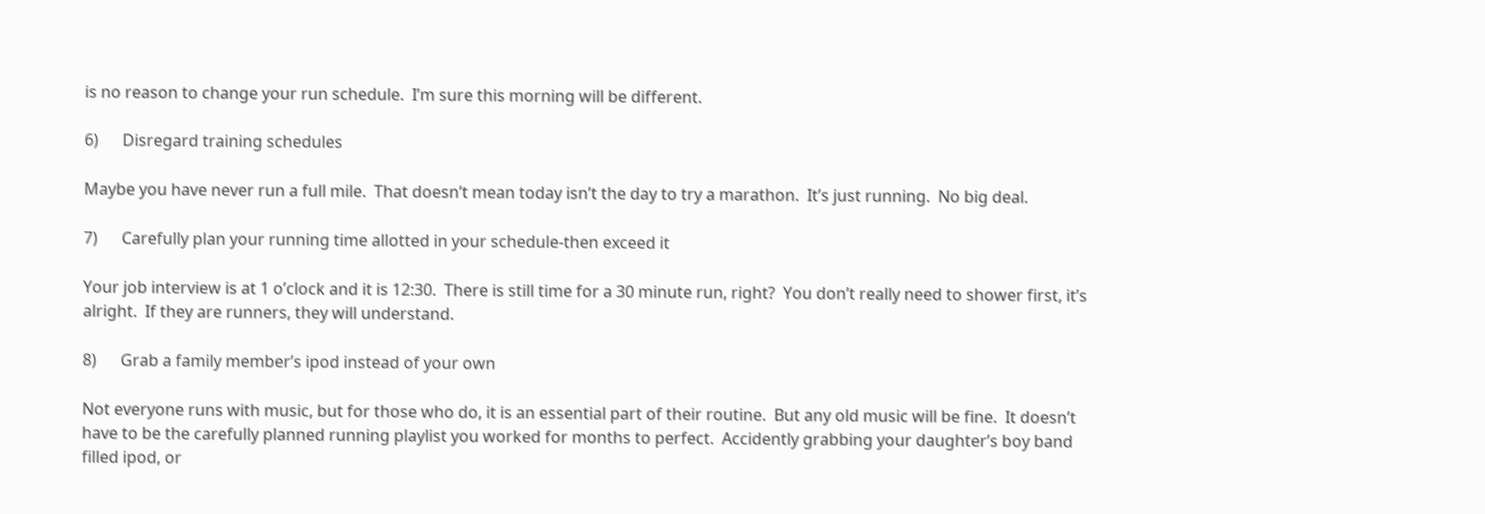is no reason to change your run schedule.  I’m sure this morning will be different.

6)      Disregard training schedules

Maybe you have never run a full mile.  That doesn’t mean today isn’t the day to try a marathon.  It’s just running.  No big deal.

7)      Carefully plan your running time allotted in your schedule-then exceed it

Your job interview is at 1 o’clock and it is 12:30.  There is still time for a 30 minute run, right?  You don’t really need to shower first, it’s alright.  If they are runners, they will understand.

8)      Grab a family member’s ipod instead of your own

Not everyone runs with music, but for those who do, it is an essential part of their routine.  But any old music will be fine.  It doesn’t have to be the carefully planned running playlist you worked for months to perfect.  Accidently grabbing your daughter’s boy band filled ipod, or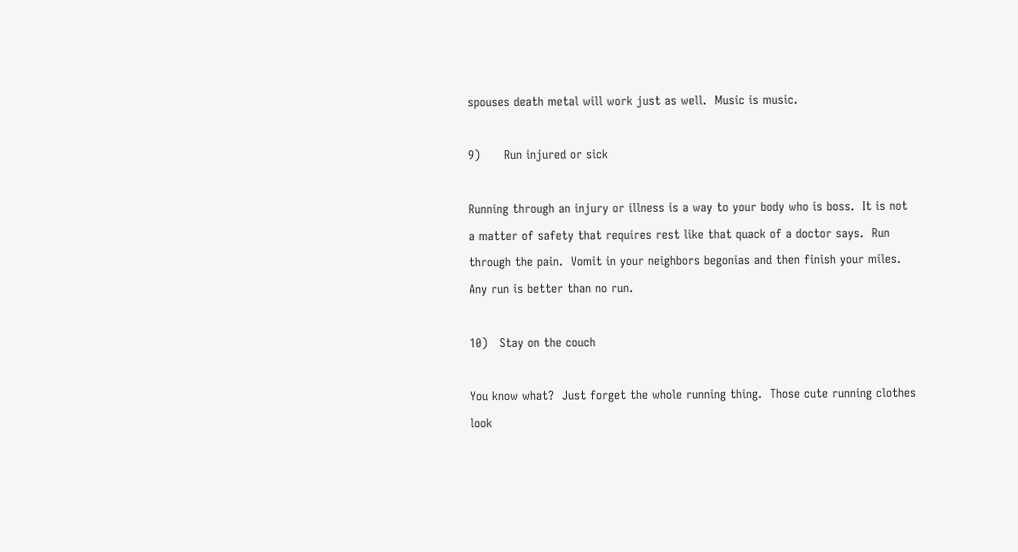spouses death metal will work just as well.  Music is music.

9)      Run injured or sick

Running through an injury or illness is a way to your body who is boss.  It is not a matter of safety that requires rest like that quack of a doctor says.  Run through the pain.  Vomit in your neighbors begonias and then finish your miles.  Any run is better than no run.

10)   Stay on the couch

You know what?  Just forget the whole running thing.  Those cute running clothes look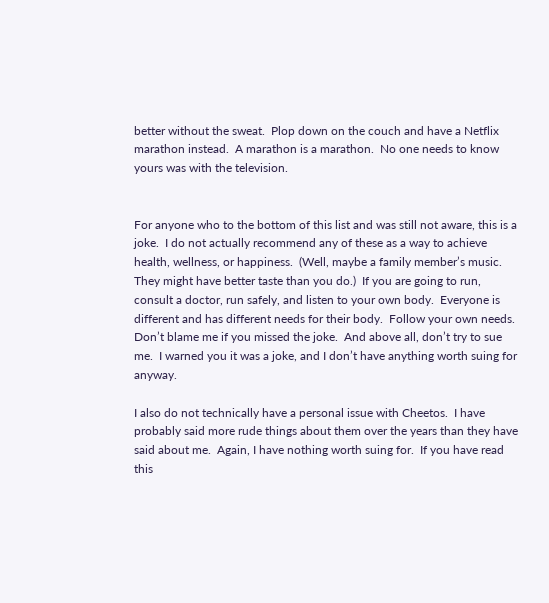better without the sweat.  Plop down on the couch and have a Netflix marathon instead.  A marathon is a marathon.  No one needs to know yours was with the television.


For anyone who to the bottom of this list and was still not aware, this is a joke.  I do not actually recommend any of these as a way to achieve health, wellness, or happiness.  (Well, maybe a family member’s music.  They might have better taste than you do.)  If you are going to run, consult a doctor, run safely, and listen to your own body.  Everyone is different and has different needs for their body.  Follow your own needs.  Don’t blame me if you missed the joke.  And above all, don’t try to sue me.  I warned you it was a joke, and I don’t have anything worth suing for anyway.

I also do not technically have a personal issue with Cheetos.  I have probably said more rude things about them over the years than they have said about me.  Again, I have nothing worth suing for.  If you have read this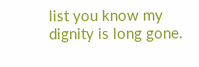list you know my dignity is long gone.